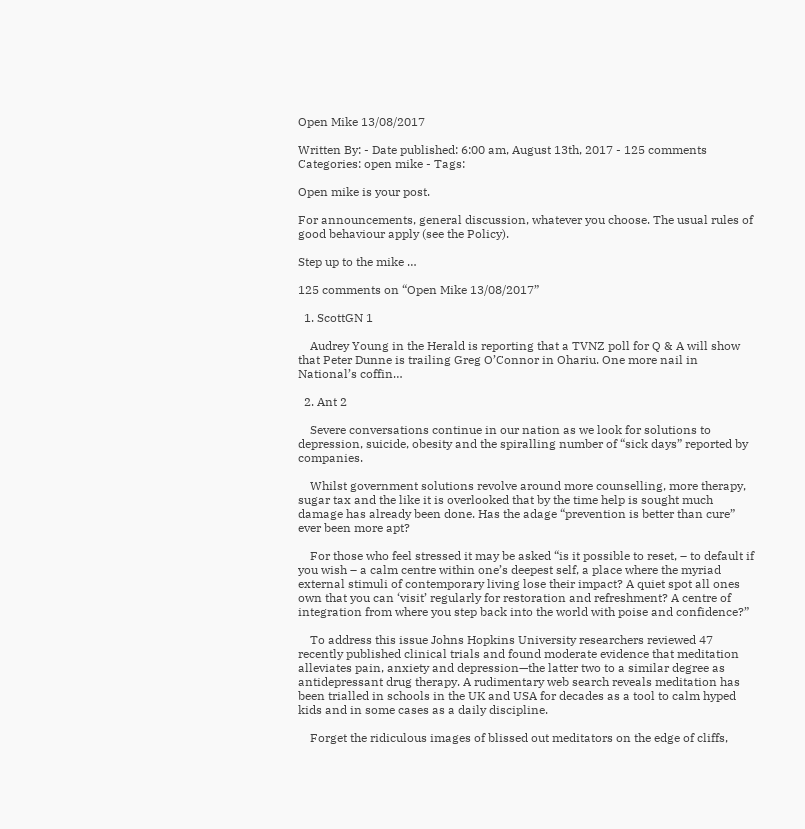Open Mike 13/08/2017

Written By: - Date published: 6:00 am, August 13th, 2017 - 125 comments
Categories: open mike - Tags:

Open mike is your post.

For announcements, general discussion, whatever you choose. The usual rules of good behaviour apply (see the Policy).

Step up to the mike …

125 comments on “Open Mike 13/08/2017”

  1. ScottGN 1

    Audrey Young in the Herald is reporting that a TVNZ poll for Q & A will show that Peter Dunne is trailing Greg O’Connor in Ohariu. One more nail in National’s coffin…

  2. Ant 2

    Severe conversations continue in our nation as we look for solutions to depression, suicide, obesity and the spiralling number of “sick days” reported by companies.

    Whilst government solutions revolve around more counselling, more therapy, sugar tax and the like it is overlooked that by the time help is sought much damage has already been done. Has the adage “prevention is better than cure” ever been more apt?

    For those who feel stressed it may be asked “is it possible to reset, – to default if you wish – a calm centre within one’s deepest self, a place where the myriad external stimuli of contemporary living lose their impact? A quiet spot all ones own that you can ‘visit’ regularly for restoration and refreshment? A centre of integration from where you step back into the world with poise and confidence?”

    To address this issue Johns Hopkins University researchers reviewed 47 recently published clinical trials and found moderate evidence that meditation alleviates pain, anxiety and depression—the latter two to a similar degree as antidepressant drug therapy. A rudimentary web search reveals meditation has been trialled in schools in the UK and USA for decades as a tool to calm hyped kids and in some cases as a daily discipline.

    Forget the ridiculous images of blissed out meditators on the edge of cliffs,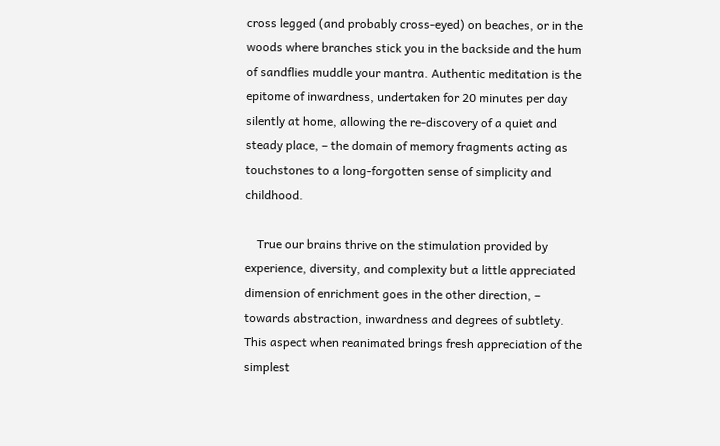cross legged (and probably cross-eyed) on beaches, or in the woods where branches stick you in the backside and the hum of sandflies muddle your mantra. Authentic meditation is the epitome of inwardness, undertaken for 20 minutes per day silently at home, allowing the re-discovery of a quiet and steady place, – the domain of memory fragments acting as touchstones to a long-forgotten sense of simplicity and childhood.

    True our brains thrive on the stimulation provided by experience, diversity, and complexity but a little appreciated dimension of enrichment goes in the other direction, – towards abstraction, inwardness and degrees of subtlety. This aspect when reanimated brings fresh appreciation of the simplest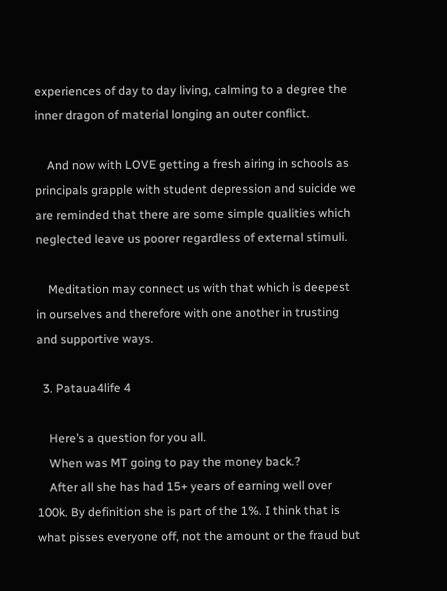experiences of day to day living, calming to a degree the inner dragon of material longing an outer conflict.

    And now with LOVE getting a fresh airing in schools as principals grapple with student depression and suicide we are reminded that there are some simple qualities which neglected leave us poorer regardless of external stimuli.

    Meditation may connect us with that which is deepest in ourselves and therefore with one another in trusting and supportive ways.

  3. Pataua4life 4

    Here’s a question for you all.
    When was MT going to pay the money back.?
    After all she has had 15+ years of earning well over 100k. By definition she is part of the 1%. I think that is what pisses everyone off, not the amount or the fraud but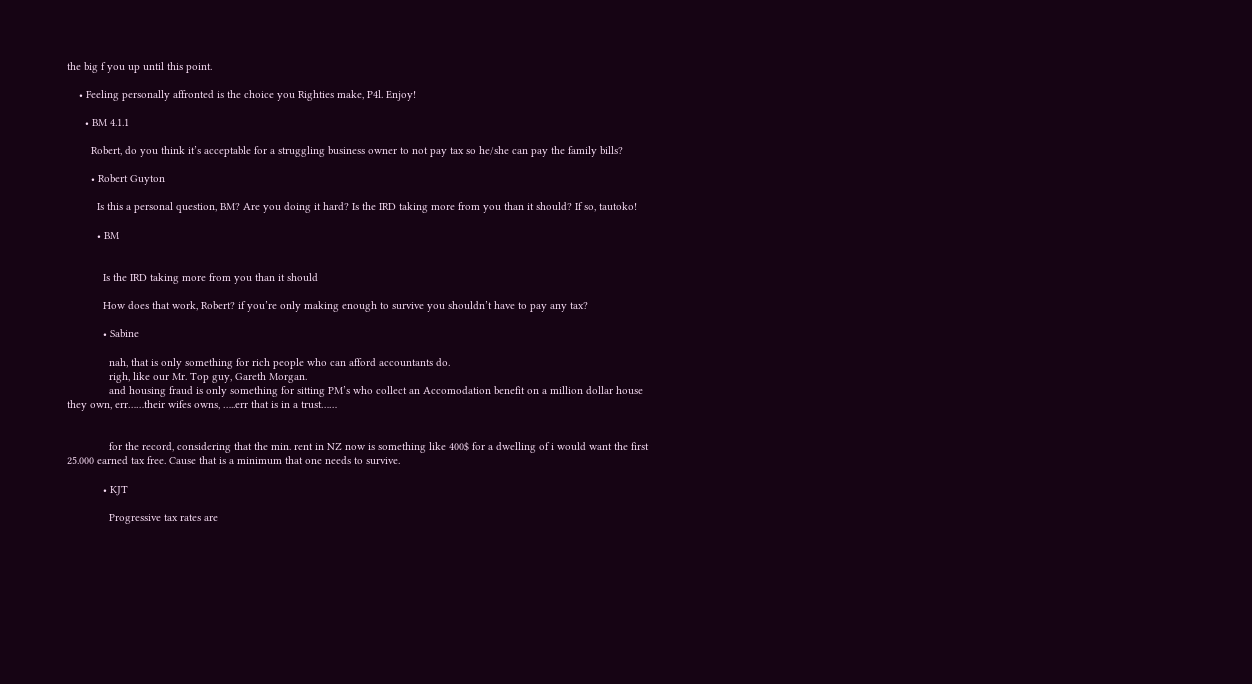the big f you up until this point.

    • Feeling personally affronted is the choice you Righties make, P4l. Enjoy!

      • BM 4.1.1

        Robert, do you think it’s acceptable for a struggling business owner to not pay tax so he/she can pay the family bills?

        • Robert Guyton

          Is this a personal question, BM? Are you doing it hard? Is the IRD taking more from you than it should? If so, tautoko!

          • BM


            Is the IRD taking more from you than it should

            How does that work, Robert? if you’re only making enough to survive you shouldn’t have to pay any tax?

            • Sabine

              nah, that is only something for rich people who can afford accountants do.
              righ, like our Mr. Top guy, Gareth Morgan.
              and housing fraud is only something for sitting PM’s who collect an Accomodation benefit on a million dollar house they own, err……their wifes owns, …..err that is in a trust……


              for the record, considering that the min. rent in NZ now is something like 400$ for a dwelling of i would want the first 25.000 earned tax free. Cause that is a minimum that one needs to survive.

            • KJT

              Progressive tax rates are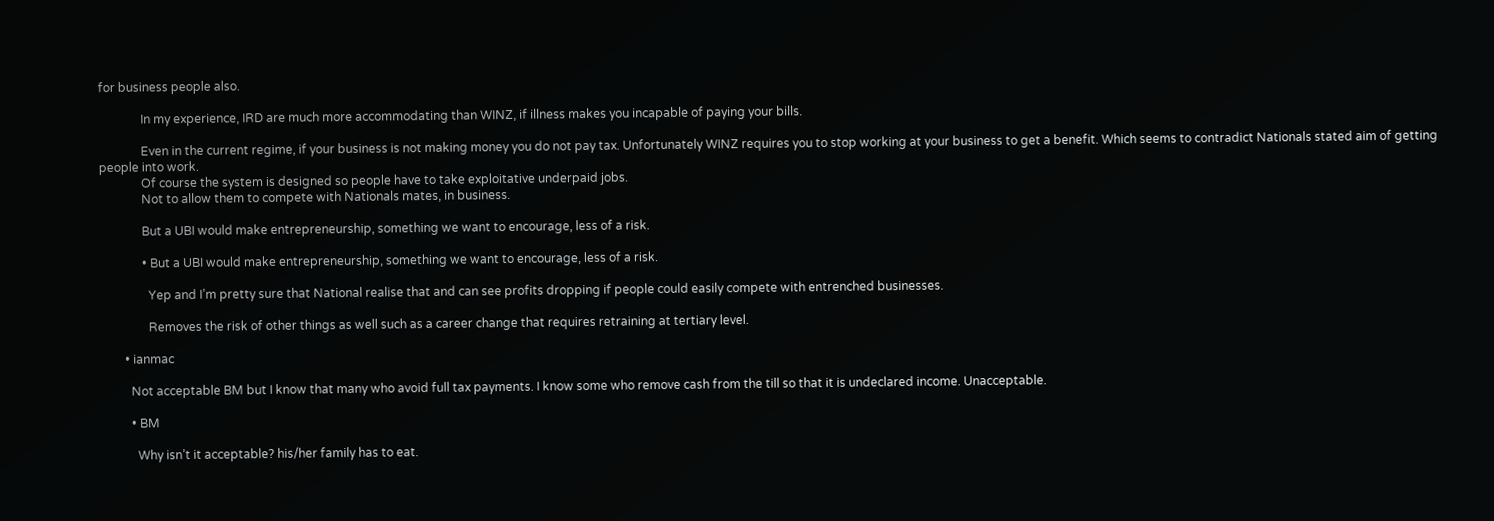for business people also.

              In my experience, IRD are much more accommodating than WINZ, if illness makes you incapable of paying your bills.

              Even in the current regime, if your business is not making money you do not pay tax. Unfortunately WINZ requires you to stop working at your business to get a benefit. Which seems to contradict Nationals stated aim of getting people into work.
              Of course the system is designed so people have to take exploitative underpaid jobs.
              Not to allow them to compete with Nationals mates, in business.

              But a UBI would make entrepreneurship, something we want to encourage, less of a risk.

              • But a UBI would make entrepreneurship, something we want to encourage, less of a risk.

                Yep and I’m pretty sure that National realise that and can see profits dropping if people could easily compete with entrenched businesses.

                Removes the risk of other things as well such as a career change that requires retraining at tertiary level.

        • ianmac

          Not acceptable BM but I know that many who avoid full tax payments. I know some who remove cash from the till so that it is undeclared income. Unacceptable.

          • BM

            Why isn’t it acceptable? his/her family has to eat.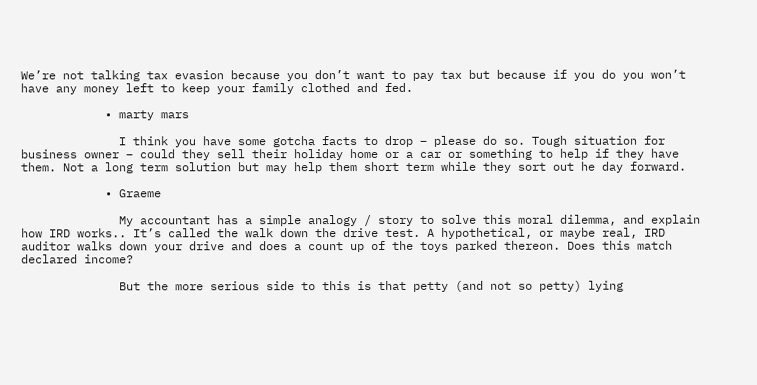We’re not talking tax evasion because you don’t want to pay tax but because if you do you won’t have any money left to keep your family clothed and fed.

            • marty mars

              I think you have some gotcha facts to drop – please do so. Tough situation for business owner – could they sell their holiday home or a car or something to help if they have them. Not a long term solution but may help them short term while they sort out he day forward.

            • Graeme

              My accountant has a simple analogy / story to solve this moral dilemma, and explain how IRD works.. It’s called the walk down the drive test. A hypothetical, or maybe real, IRD auditor walks down your drive and does a count up of the toys parked thereon. Does this match declared income?

              But the more serious side to this is that petty (and not so petty) lying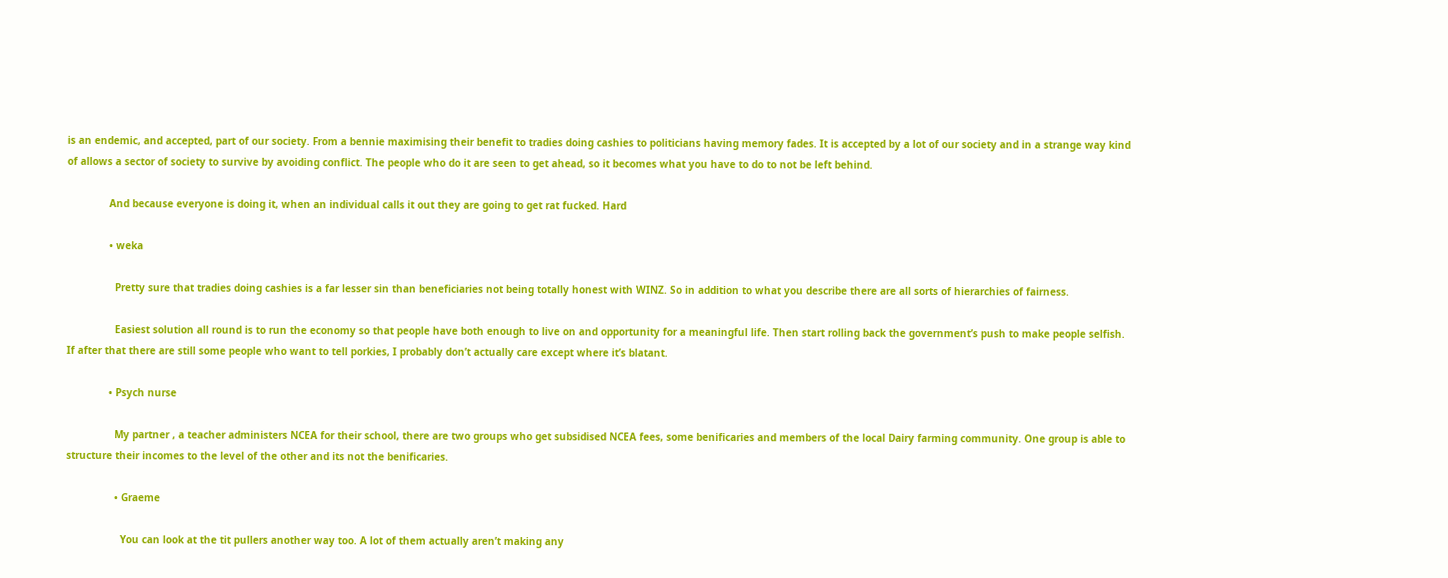is an endemic, and accepted, part of our society. From a bennie maximising their benefit to tradies doing cashies to politicians having memory fades. It is accepted by a lot of our society and in a strange way kind of allows a sector of society to survive by avoiding conflict. The people who do it are seen to get ahead, so it becomes what you have to do to not be left behind.

              And because everyone is doing it, when an individual calls it out they are going to get rat fucked. Hard

              • weka

                Pretty sure that tradies doing cashies is a far lesser sin than beneficiaries not being totally honest with WINZ. So in addition to what you describe there are all sorts of hierarchies of fairness.

                Easiest solution all round is to run the economy so that people have both enough to live on and opportunity for a meaningful life. Then start rolling back the government’s push to make people selfish. If after that there are still some people who want to tell porkies, I probably don’t actually care except where it’s blatant.

              • Psych nurse

                My partner , a teacher administers NCEA for their school, there are two groups who get subsidised NCEA fees, some benificaries and members of the local Dairy farming community. One group is able to structure their incomes to the level of the other and its not the benificaries.

                • Graeme

                  You can look at the tit pullers another way too. A lot of them actually aren’t making any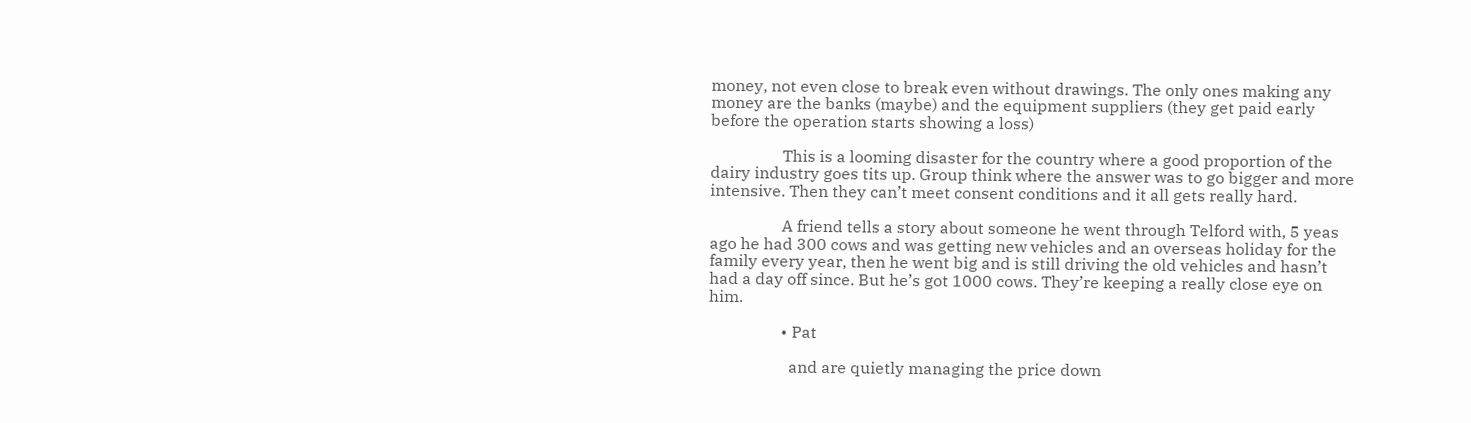money, not even close to break even without drawings. The only ones making any money are the banks (maybe) and the equipment suppliers (they get paid early before the operation starts showing a loss)

                  This is a looming disaster for the country where a good proportion of the dairy industry goes tits up. Group think where the answer was to go bigger and more intensive. Then they can’t meet consent conditions and it all gets really hard.

                  A friend tells a story about someone he went through Telford with, 5 yeas ago he had 300 cows and was getting new vehicles and an overseas holiday for the family every year, then he went big and is still driving the old vehicles and hasn’t had a day off since. But he’s got 1000 cows. They’re keeping a really close eye on him.

                  • Pat

                    and are quietly managing the price down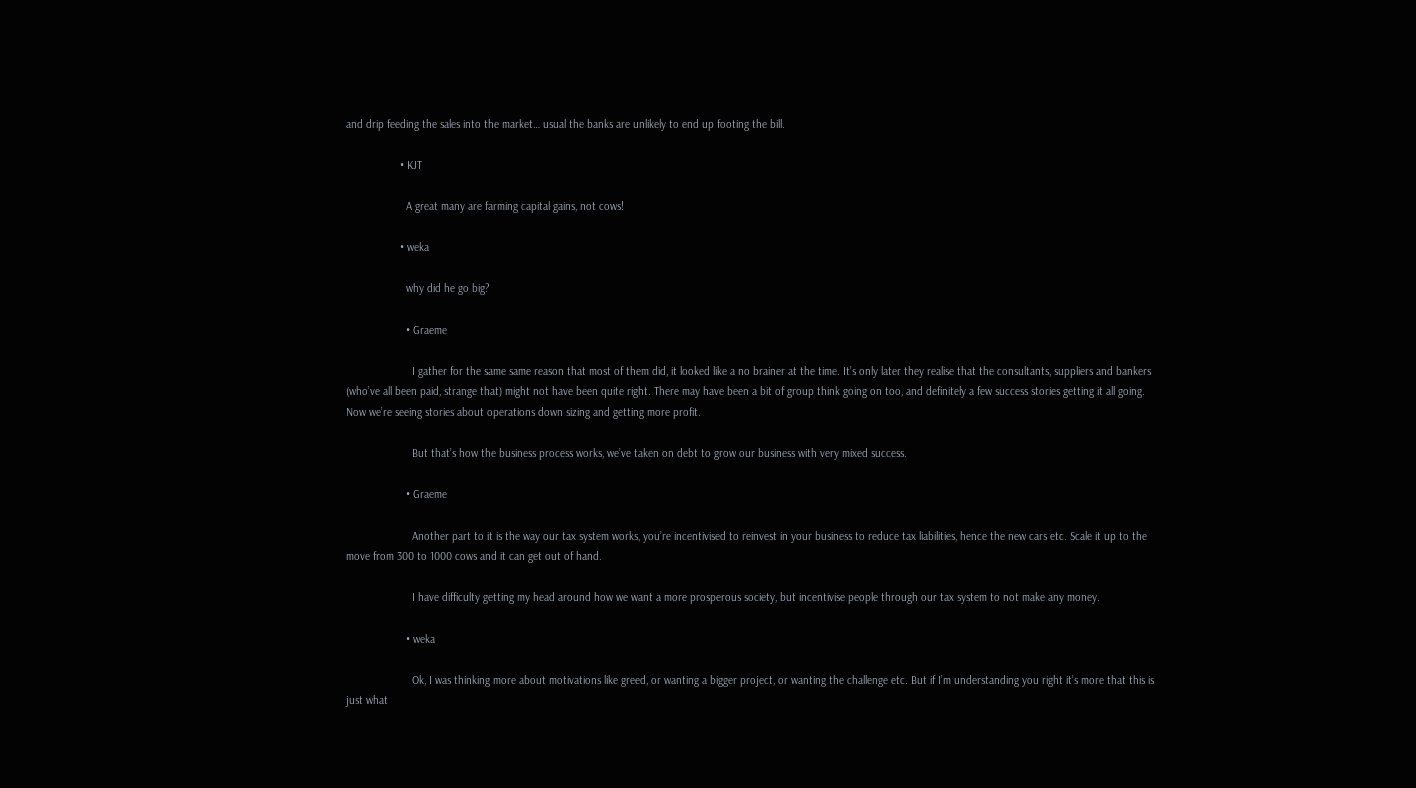and drip feeding the sales into the market… usual the banks are unlikely to end up footing the bill.

                  • KJT

                    A great many are farming capital gains, not cows!

                  • weka

                    why did he go big?

                    • Graeme

                      I gather for the same same reason that most of them did, it looked like a no brainer at the time. It’s only later they realise that the consultants, suppliers and bankers (who’ve all been paid, strange that) might not have been quite right. There may have been a bit of group think going on too, and definitely a few success stories getting it all going. Now we’re seeing stories about operations down sizing and getting more profit.

                      But that’s how the business process works, we’ve taken on debt to grow our business with very mixed success.

                    • Graeme

                      Another part to it is the way our tax system works, you’re incentivised to reinvest in your business to reduce tax liabilities, hence the new cars etc. Scale it up to the move from 300 to 1000 cows and it can get out of hand.

                      I have difficulty getting my head around how we want a more prosperous society, but incentivise people through our tax system to not make any money.

                    • weka

                      Ok, I was thinking more about motivations like greed, or wanting a bigger project, or wanting the challenge etc. But if I’m understanding you right it’s more that this is just what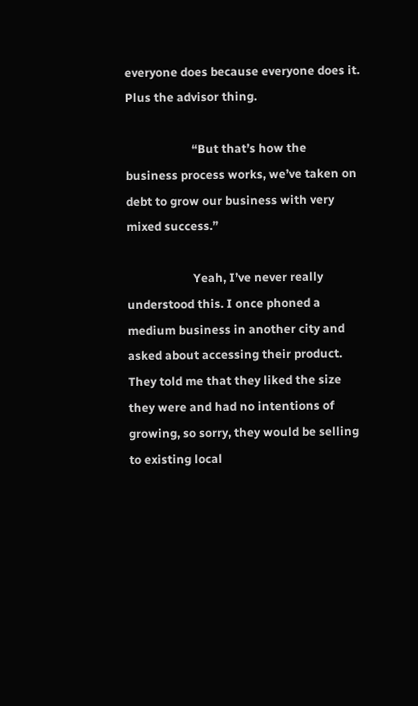everyone does because everyone does it. Plus the advisor thing.

                      “But that’s how the business process works, we’ve taken on debt to grow our business with very mixed success.”

                      Yeah, I’ve never really understood this. I once phoned a medium business in another city and asked about accessing their product. They told me that they liked the size they were and had no intentions of growing, so sorry, they would be selling to existing local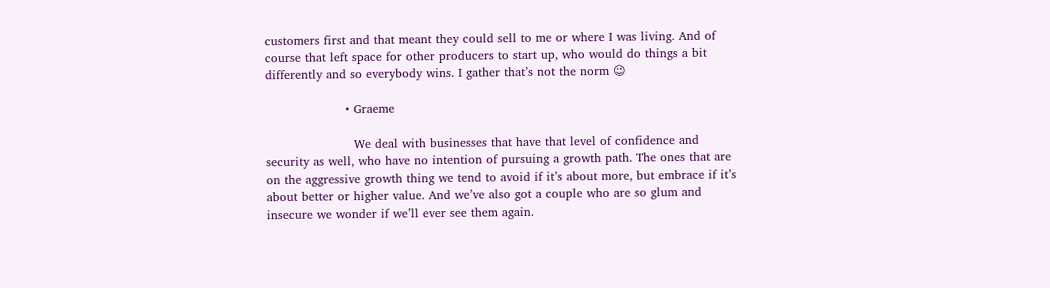customers first and that meant they could sell to me or where I was living. And of course that left space for other producers to start up, who would do things a bit differently and so everybody wins. I gather that’s not the norm 😉

                    • Graeme

                      We deal with businesses that have that level of confidence and security as well, who have no intention of pursuing a growth path. The ones that are on the aggressive growth thing we tend to avoid if it’s about more, but embrace if it’s about better or higher value. And we’ve also got a couple who are so glum and insecure we wonder if we’ll ever see them again.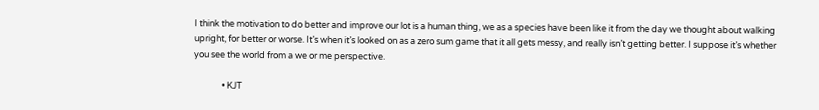I think the motivation to do better and improve our lot is a human thing, we as a species have been like it from the day we thought about walking upright, for better or worse. It’s when it’s looked on as a zero sum game that it all gets messy, and really isn’t getting better. I suppose it’s whether you see the world from a we or me perspective.

              • KJT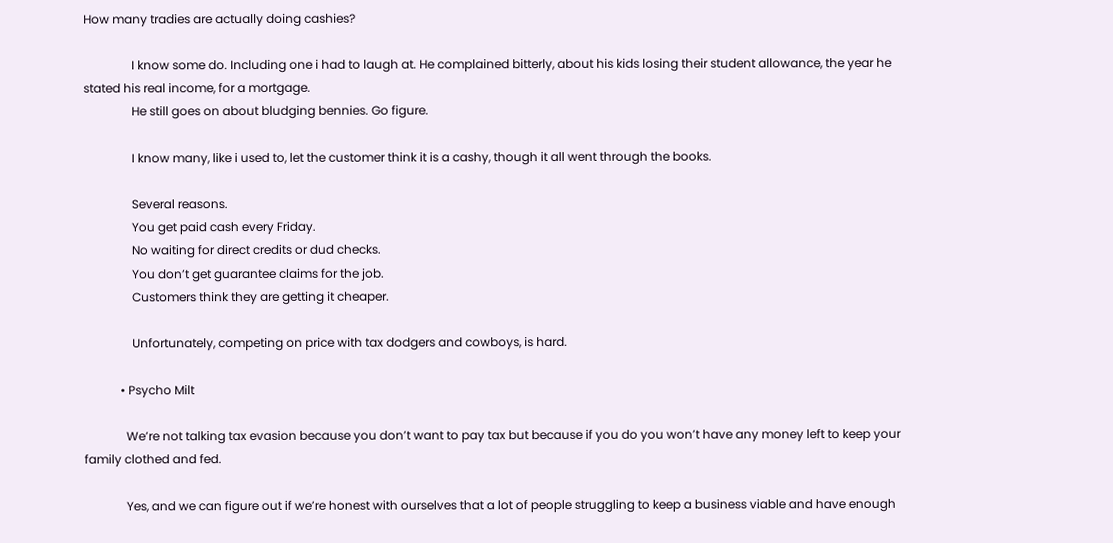How many tradies are actually doing cashies?

                I know some do. Including one i had to laugh at. He complained bitterly, about his kids losing their student allowance, the year he stated his real income, for a mortgage.
                He still goes on about bludging bennies. Go figure.

                I know many, like i used to, let the customer think it is a cashy, though it all went through the books.

                Several reasons.
                You get paid cash every Friday.
                No waiting for direct credits or dud checks.
                You don’t get guarantee claims for the job.
                Customers think they are getting it cheaper.

                Unfortunately, competing on price with tax dodgers and cowboys, is hard.

            • Psycho Milt

              We’re not talking tax evasion because you don’t want to pay tax but because if you do you won’t have any money left to keep your family clothed and fed.

              Yes, and we can figure out if we’re honest with ourselves that a lot of people struggling to keep a business viable and have enough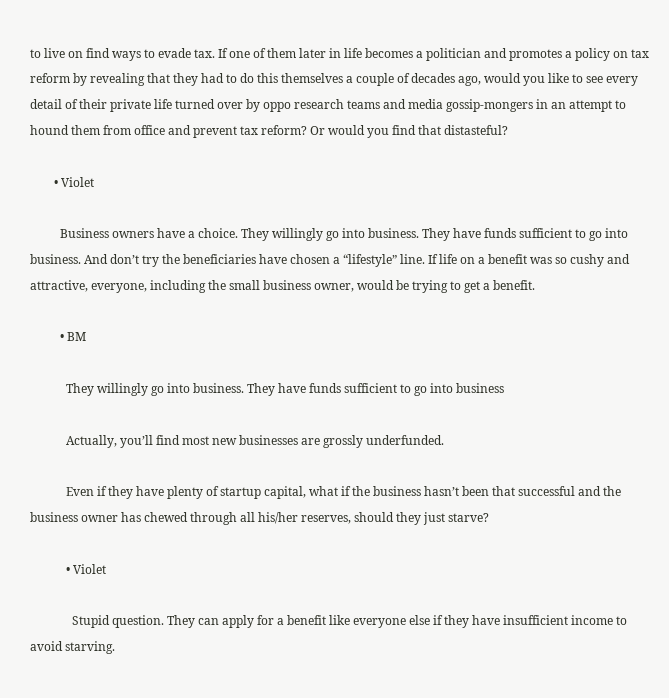to live on find ways to evade tax. If one of them later in life becomes a politician and promotes a policy on tax reform by revealing that they had to do this themselves a couple of decades ago, would you like to see every detail of their private life turned over by oppo research teams and media gossip-mongers in an attempt to hound them from office and prevent tax reform? Or would you find that distasteful?

        • Violet

          Business owners have a choice. They willingly go into business. They have funds sufficient to go into business. And don’t try the beneficiaries have chosen a “lifestyle” line. If life on a benefit was so cushy and attractive, everyone, including the small business owner, would be trying to get a benefit.

          • BM

            They willingly go into business. They have funds sufficient to go into business

            Actually, you’ll find most new businesses are grossly underfunded.

            Even if they have plenty of startup capital, what if the business hasn’t been that successful and the business owner has chewed through all his/her reserves, should they just starve?

            • Violet

              Stupid question. They can apply for a benefit like everyone else if they have insufficient income to avoid starving.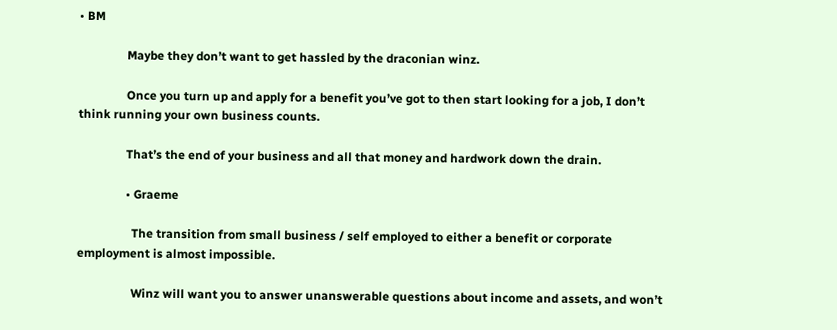• BM

                Maybe they don’t want to get hassled by the draconian winz.

                Once you turn up and apply for a benefit you’ve got to then start looking for a job, I don’t think running your own business counts.

                That’s the end of your business and all that money and hardwork down the drain.

                • Graeme

                  The transition from small business / self employed to either a benefit or corporate employment is almost impossible.

                  Winz will want you to answer unanswerable questions about income and assets, and won’t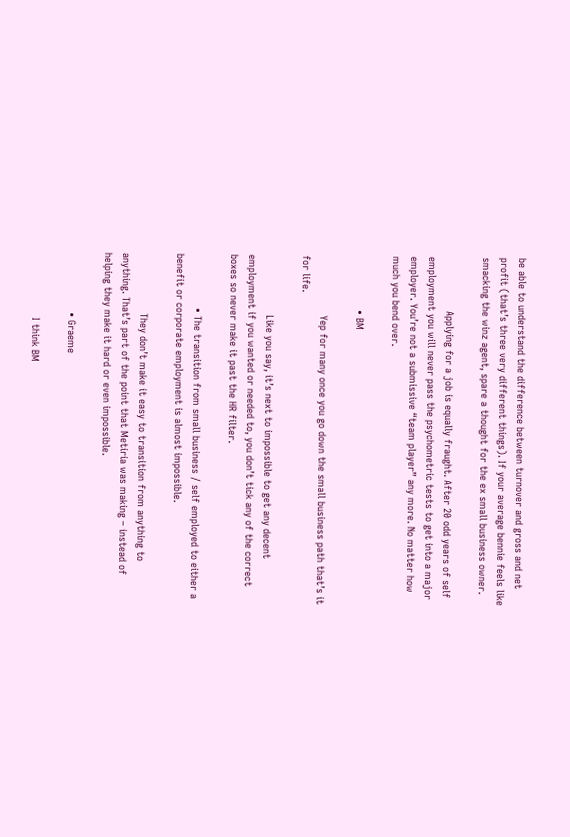be able to understand the difference between turnover and gross and net profit (that’s three very different things). If your average bennie feels like smacking the winz agent, spare a thought for the ex small business owner.

                  Applying for a job is equally fraught. After 20 odd years of self employment you will never pass the psychometric tests to get into a major employer. You’re not a submissive “team player” any more. No matter how much you bend over.

                  • BM

                    Yep for many once you go down the small business path that’s it for life.

                    Like you say, it’s next to impossible to get any decent employment if you wanted or needed to, you don’t tick any of the correct boxes so never make it past the HR filter.

                  • The transition from small business / self employed to either a benefit or corporate employment is almost impossible.

                    They don’t make it easy to transition from anything to anything. That’s part of the point that Metiria was making – instead of helping they make it hard or even impossible.

                    • Graeme

                      I think BM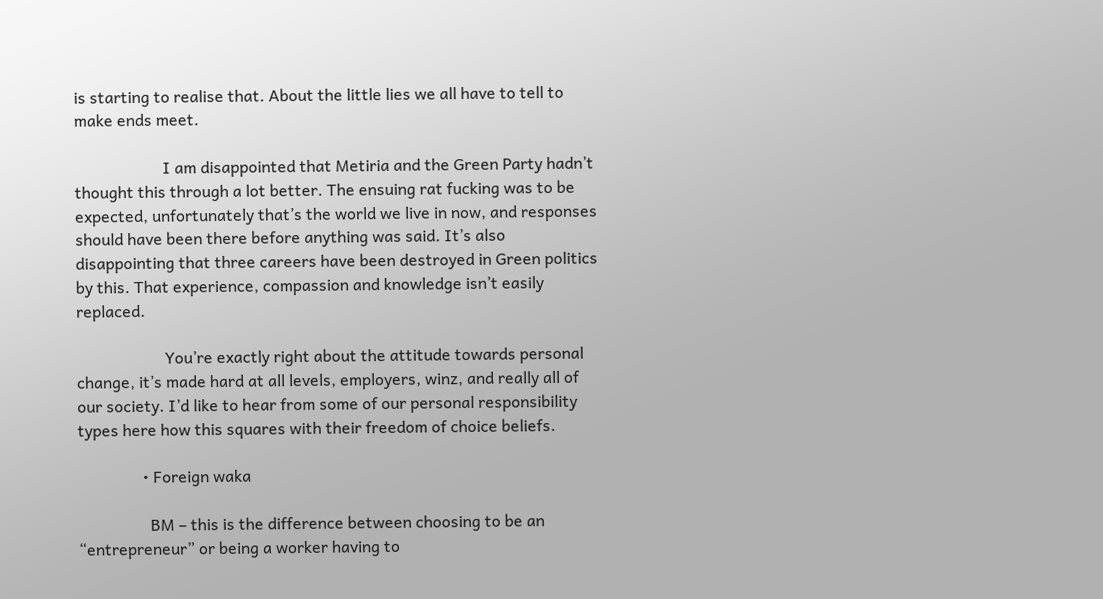is starting to realise that. About the little lies we all have to tell to make ends meet.

                      I am disappointed that Metiria and the Green Party hadn’t thought this through a lot better. The ensuing rat fucking was to be expected, unfortunately that’s the world we live in now, and responses should have been there before anything was said. It’s also disappointing that three careers have been destroyed in Green politics by this. That experience, compassion and knowledge isn’t easily replaced.

                      You’re exactly right about the attitude towards personal change, it’s made hard at all levels, employers, winz, and really all of our society. I’d like to hear from some of our personal responsibility types here how this squares with their freedom of choice beliefs.

                • Foreign waka

                  BM – this is the difference between choosing to be an “entrepreneur” or being a worker having to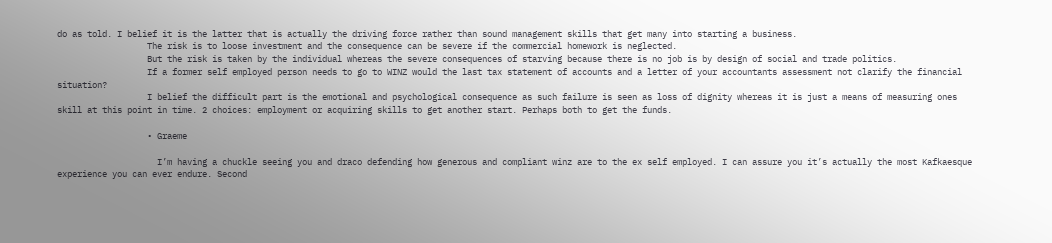do as told. I belief it is the latter that is actually the driving force rather than sound management skills that get many into starting a business.
                  The risk is to loose investment and the consequence can be severe if the commercial homework is neglected.
                  But the risk is taken by the individual whereas the severe consequences of starving because there is no job is by design of social and trade politics.
                  If a former self employed person needs to go to WINZ would the last tax statement of accounts and a letter of your accountants assessment not clarify the financial situation?
                  I belief the difficult part is the emotional and psychological consequence as such failure is seen as loss of dignity whereas it is just a means of measuring ones skill at this point in time. 2 choices: employment or acquiring skills to get another start. Perhaps both to get the funds.

                  • Graeme

                    I’m having a chuckle seeing you and draco defending how generous and compliant winz are to the ex self employed. I can assure you it’s actually the most Kafkaesque experience you can ever endure. Second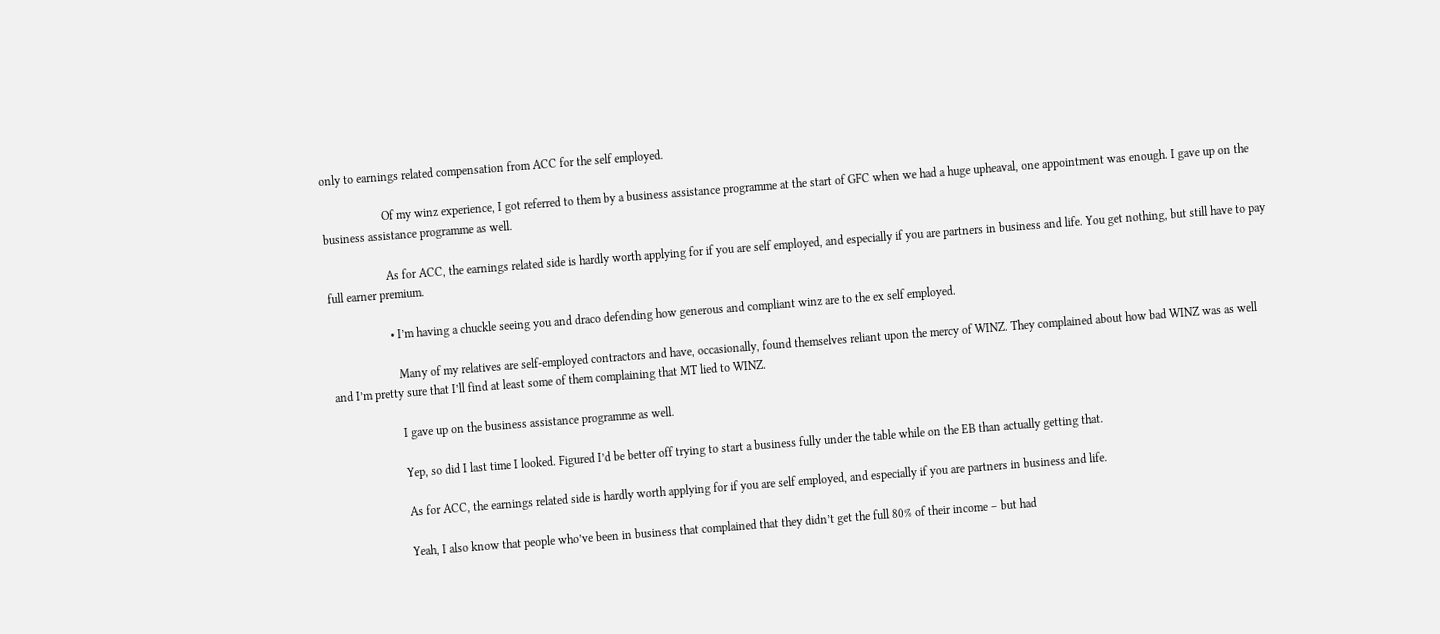only to earnings related compensation from ACC for the self employed.

                    Of my winz experience, I got referred to them by a business assistance programme at the start of GFC when we had a huge upheaval, one appointment was enough. I gave up on the business assistance programme as well.

                    As for ACC, the earnings related side is hardly worth applying for if you are self employed, and especially if you are partners in business and life. You get nothing, but still have to pay full earner premium.

                    • I’m having a chuckle seeing you and draco defending how generous and compliant winz are to the ex self employed.

                      Many of my relatives are self-employed contractors and have, occasionally, found themselves reliant upon the mercy of WINZ. They complained about how bad WINZ was as well and I’m pretty sure that I’ll find at least some of them complaining that MT lied to WINZ.

                      I gave up on the business assistance programme as well.

                      Yep, so did I last time I looked. Figured I’d be better off trying to start a business fully under the table while on the EB than actually getting that.

                      As for ACC, the earnings related side is hardly worth applying for if you are self employed, and especially if you are partners in business and life.

                      Yeah, I also know that people who’ve been in business that complained that they didn’t get the full 80% of their income – but had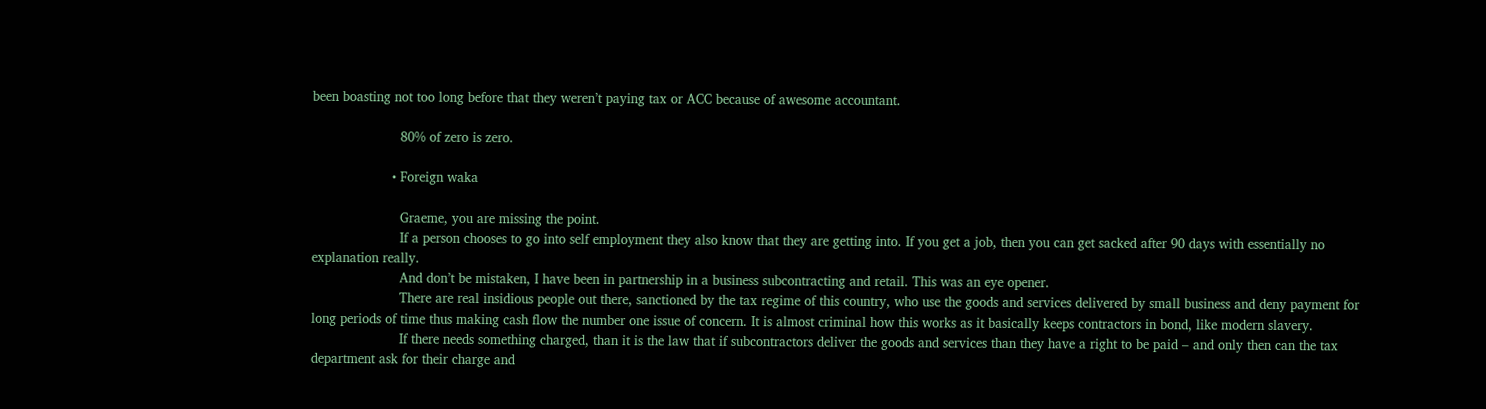been boasting not too long before that they weren’t paying tax or ACC because of awesome accountant.

                      80% of zero is zero.

                    • Foreign waka

                      Graeme, you are missing the point.
                      If a person chooses to go into self employment they also know that they are getting into. If you get a job, then you can get sacked after 90 days with essentially no explanation really.
                      And don’t be mistaken, I have been in partnership in a business subcontracting and retail. This was an eye opener.
                      There are real insidious people out there, sanctioned by the tax regime of this country, who use the goods and services delivered by small business and deny payment for long periods of time thus making cash flow the number one issue of concern. It is almost criminal how this works as it basically keeps contractors in bond, like modern slavery.
                      If there needs something charged, than it is the law that if subcontractors deliver the goods and services than they have a right to be paid – and only then can the tax department ask for their charge and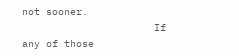not sooner.
                      If any of those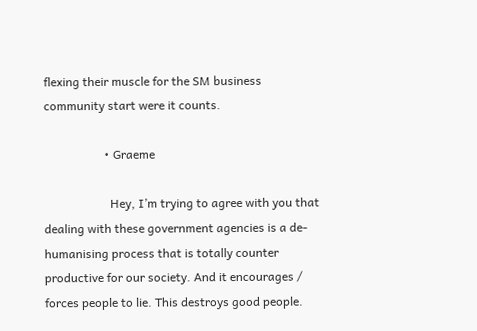flexing their muscle for the SM business community start were it counts.

                    • Graeme

                      Hey, I’m trying to agree with you that dealing with these government agencies is a de-humanising process that is totally counter productive for our society. And it encourages / forces people to lie. This destroys good people.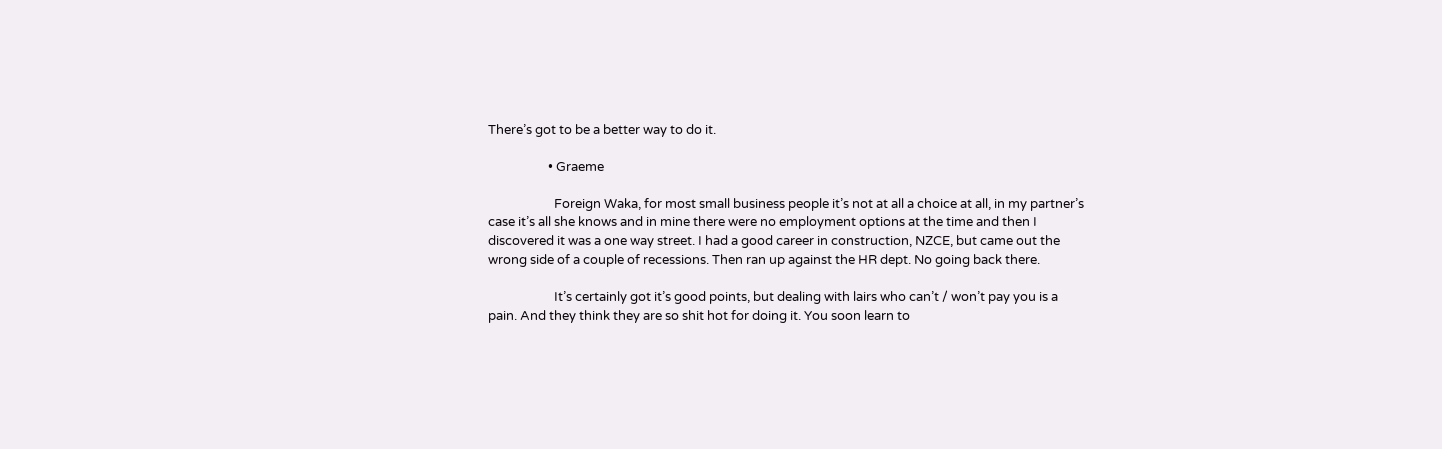There’s got to be a better way to do it.

                    • Graeme

                      Foreign Waka, for most small business people it’s not at all a choice at all, in my partner’s case it’s all she knows and in mine there were no employment options at the time and then I discovered it was a one way street. I had a good career in construction, NZCE, but came out the wrong side of a couple of recessions. Then ran up against the HR dept. No going back there.

                      It’s certainly got it’s good points, but dealing with lairs who can’t / won’t pay you is a pain. And they think they are so shit hot for doing it. You soon learn to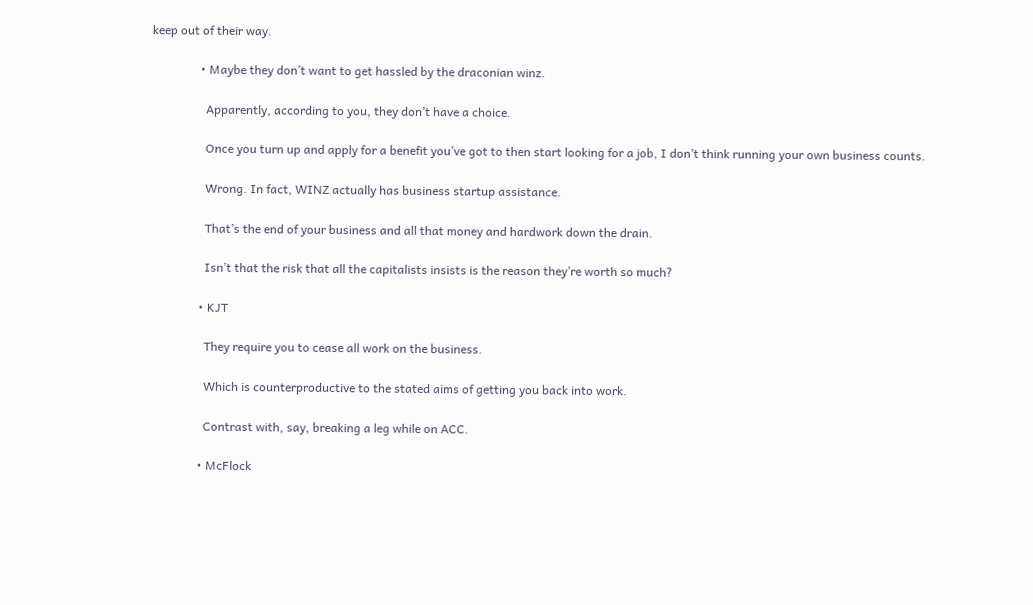keep out of their way.

                • Maybe they don’t want to get hassled by the draconian winz.

                  Apparently, according to you, they don’t have a choice.

                  Once you turn up and apply for a benefit you’ve got to then start looking for a job, I don’t think running your own business counts.

                  Wrong. In fact, WINZ actually has business startup assistance.

                  That’s the end of your business and all that money and hardwork down the drain.

                  Isn’t that the risk that all the capitalists insists is the reason they’re worth so much?

                • KJT

                  They require you to cease all work on the business.

                  Which is counterproductive to the stated aims of getting you back into work.

                  Contrast with, say, breaking a leg while on ACC.

                • McFlock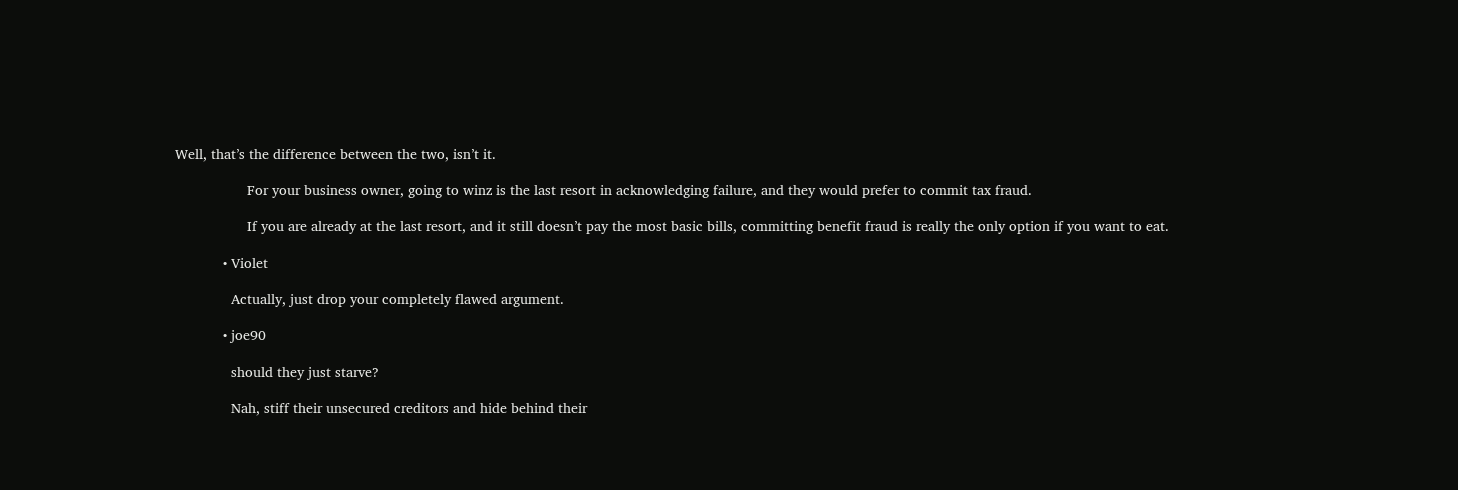Well, that’s the difference between the two, isn’t it.

                  For your business owner, going to winz is the last resort in acknowledging failure, and they would prefer to commit tax fraud.

                  If you are already at the last resort, and it still doesn’t pay the most basic bills, committing benefit fraud is really the only option if you want to eat.

            • Violet

              Actually, just drop your completely flawed argument.

            • joe90

              should they just starve?

              Nah, stiff their unsecured creditors and hide behind their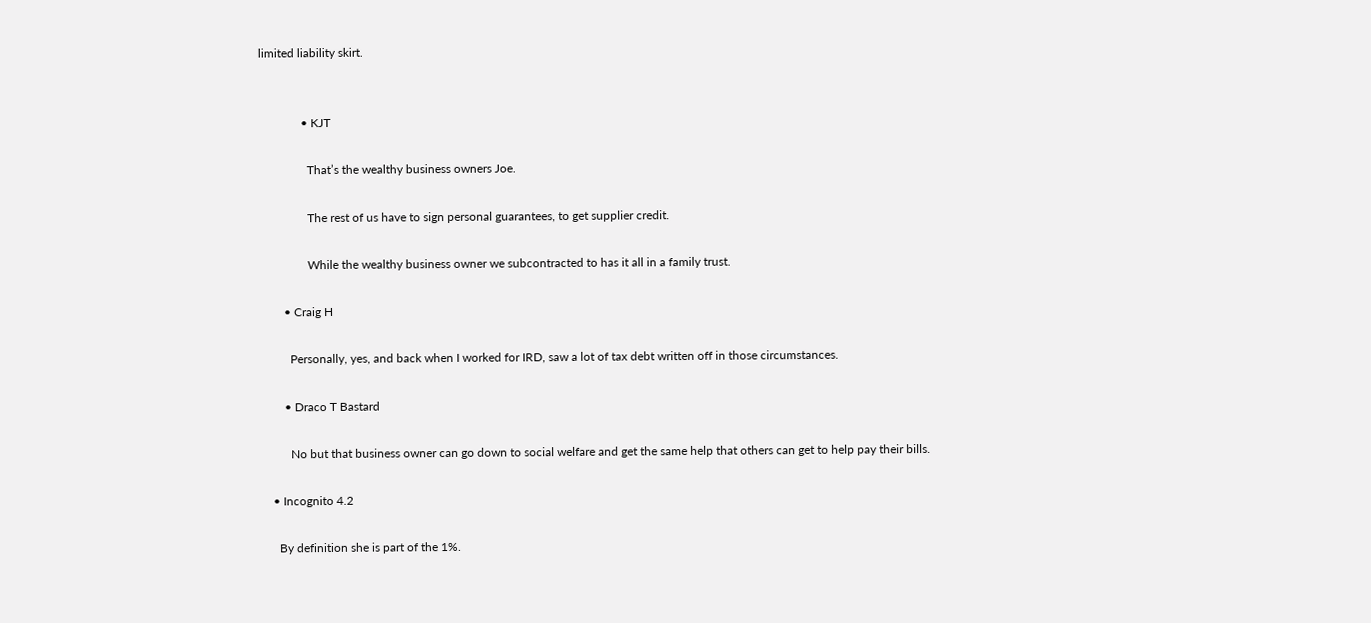limited liability skirt.


              • KJT

                That’s the wealthy business owners Joe.

                The rest of us have to sign personal guarantees, to get supplier credit.

                While the wealthy business owner we subcontracted to has it all in a family trust.

        • Craig H

          Personally, yes, and back when I worked for IRD, saw a lot of tax debt written off in those circumstances.

        • Draco T Bastard

          No but that business owner can go down to social welfare and get the same help that others can get to help pay their bills.

    • Incognito 4.2

      By definition she is part of the 1%.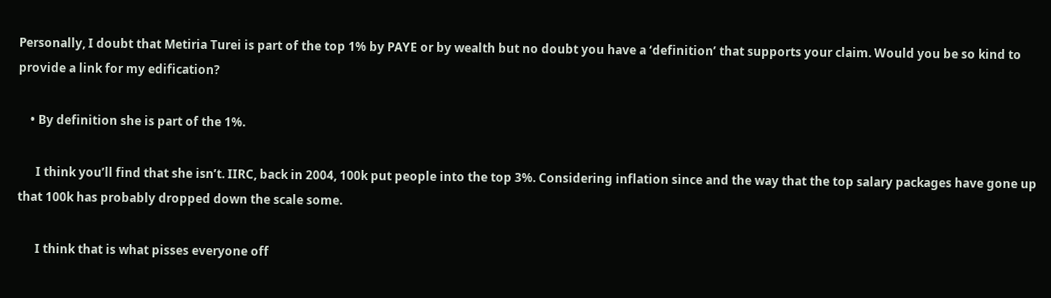Personally, I doubt that Metiria Turei is part of the top 1% by PAYE or by wealth but no doubt you have a ‘definition’ that supports your claim. Would you be so kind to provide a link for my edification?

    • By definition she is part of the 1%.

      I think you’ll find that she isn’t. IIRC, back in 2004, 100k put people into the top 3%. Considering inflation since and the way that the top salary packages have gone up that 100k has probably dropped down the scale some.

      I think that is what pisses everyone off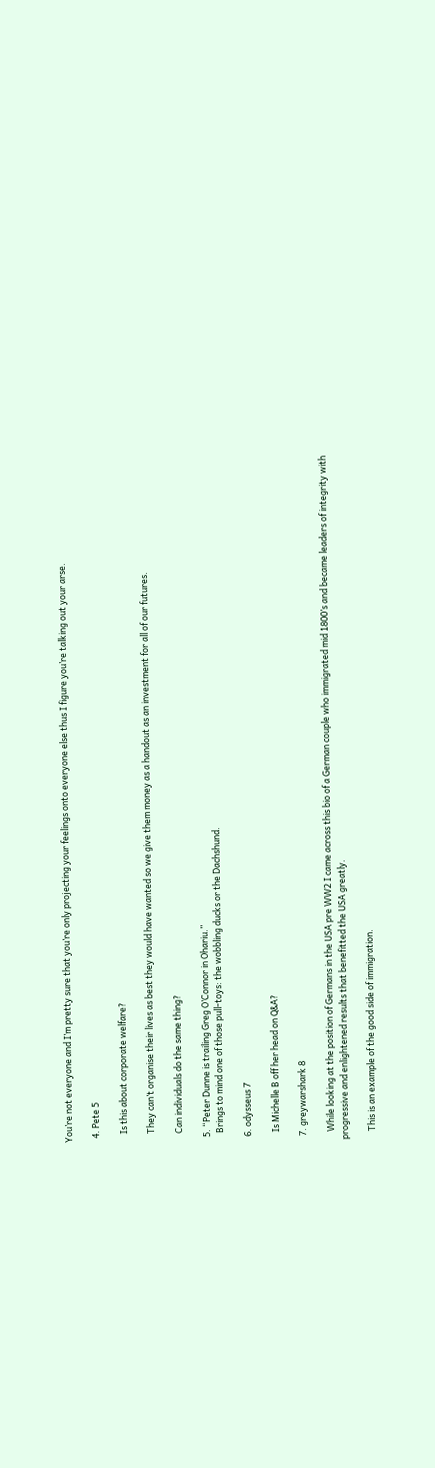You’re not everyone and I’m pretty sure that you’re only projecting your feelings onto everyone else thus I figure you’re talking out your arse.

  4. Pete 5

    Is this about corporate welfare?

    They can’t organise their lives as best they would have wanted so we give them money as a handout as an investment for all of our futures.

    Can individuals do the same thing?

  5. “Peter Dunne is trailing Greg O’Connor in Ohariu.”
    Brings to mind one of those pull-toys: the wobbling ducks or the Dachshund.

  6. odysseus 7

    Is Michelle B off her head on Q&A?

  7. greywarshark 8

    While looking at the position of Germans in the USA pre WW2 I came across this bio of a German couple who immigrated mid 1800’s and became leaders of integrity with progressive and enlightened results that benefitted the USA greatly.

    This is an example of the good side of immigration.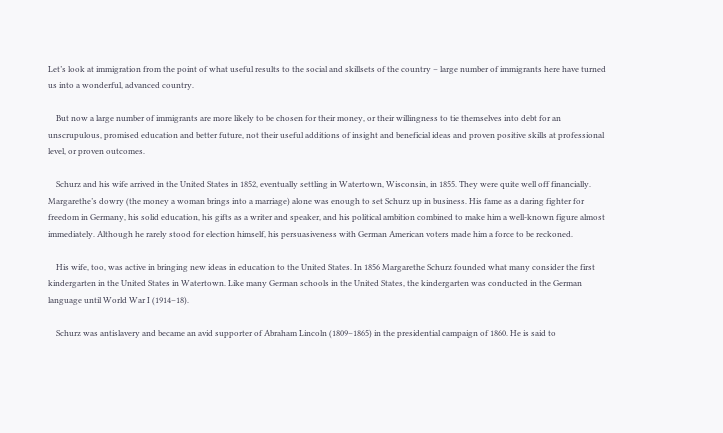Let’s look at immigration from the point of what useful results to the social and skillsets of the country – large number of immigrants here have turned us into a wonderful, advanced country.

    But now a large number of immigrants are more likely to be chosen for their money, or their willingness to tie themselves into debt for an unscrupulous, promised education and better future, not their useful additions of insight and beneficial ideas and proven positive skills at professional level, or proven outcomes.

    Schurz and his wife arrived in the United States in 1852, eventually settling in Watertown, Wisconsin, in 1855. They were quite well off financially. Margarethe’s dowry (the money a woman brings into a marriage) alone was enough to set Schurz up in business. His fame as a daring fighter for freedom in Germany, his solid education, his gifts as a writer and speaker, and his political ambition combined to make him a well-known figure almost immediately. Although he rarely stood for election himself, his persuasiveness with German American voters made him a force to be reckoned.

    His wife, too, was active in bringing new ideas in education to the United States. In 1856 Margarethe Schurz founded what many consider the first kindergarten in the United States in Watertown. Like many German schools in the United States, the kindergarten was conducted in the German language until World War I (1914–18).

    Schurz was antislavery and became an avid supporter of Abraham Lincoln (1809–1865) in the presidential campaign of 1860. He is said to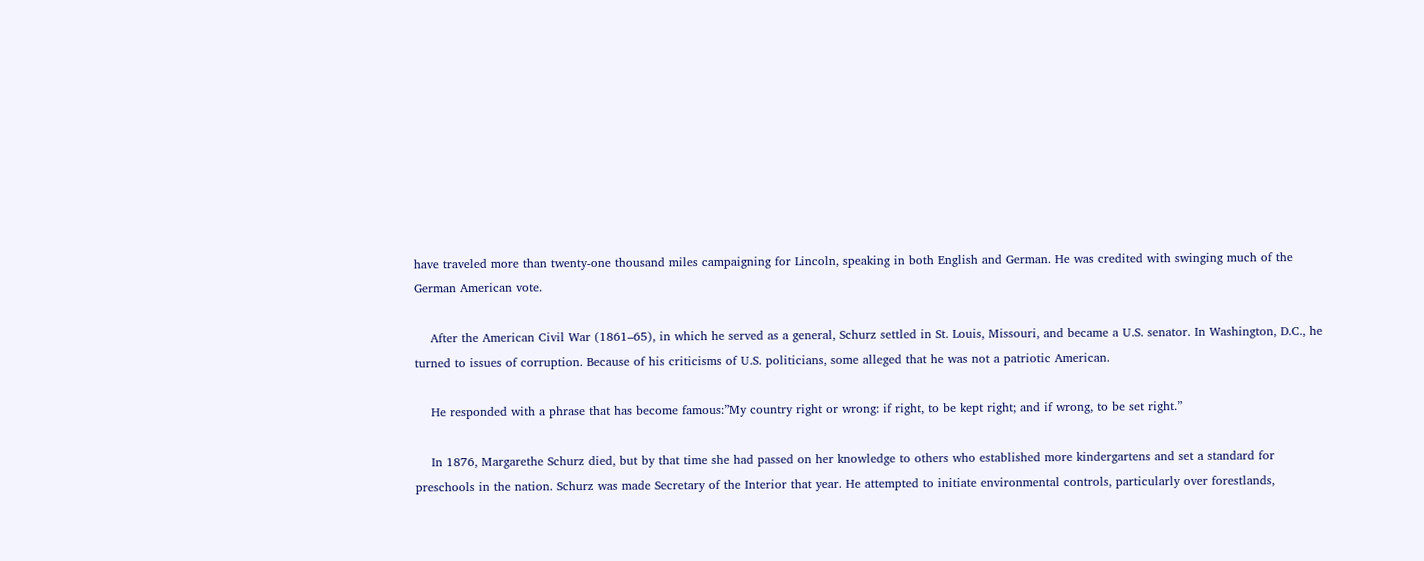have traveled more than twenty-one thousand miles campaigning for Lincoln, speaking in both English and German. He was credited with swinging much of the German American vote.

    After the American Civil War (1861–65), in which he served as a general, Schurz settled in St. Louis, Missouri, and became a U.S. senator. In Washington, D.C., he turned to issues of corruption. Because of his criticisms of U.S. politicians, some alleged that he was not a patriotic American.

    He responded with a phrase that has become famous:”My country right or wrong: if right, to be kept right; and if wrong, to be set right.”

    In 1876, Margarethe Schurz died, but by that time she had passed on her knowledge to others who established more kindergartens and set a standard for preschools in the nation. Schurz was made Secretary of the Interior that year. He attempted to initiate environmental controls, particularly over forestlands,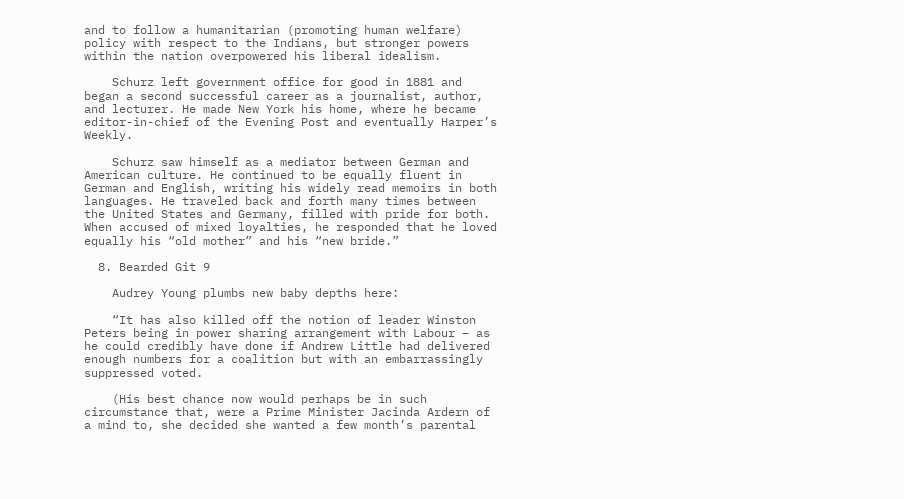and to follow a humanitarian (promoting human welfare) policy with respect to the Indians, but stronger powers within the nation overpowered his liberal idealism.

    Schurz left government office for good in 1881 and began a second successful career as a journalist, author, and lecturer. He made New York his home, where he became editor-in-chief of the Evening Post and eventually Harper’s Weekly.

    Schurz saw himself as a mediator between German and American culture. He continued to be equally fluent in German and English, writing his widely read memoirs in both languages. He traveled back and forth many times between the United States and Germany, filled with pride for both. When accused of mixed loyalties, he responded that he loved equally his “old mother” and his “new bride.”

  8. Bearded Git 9

    Audrey Young plumbs new baby depths here:

    “It has also killed off the notion of leader Winston Peters being in power sharing arrangement with Labour – as he could credibly have done if Andrew Little had delivered enough numbers for a coalition but with an embarrassingly suppressed voted.

    (His best chance now would perhaps be in such circumstance that, were a Prime Minister Jacinda Ardern of a mind to, she decided she wanted a few month’s parental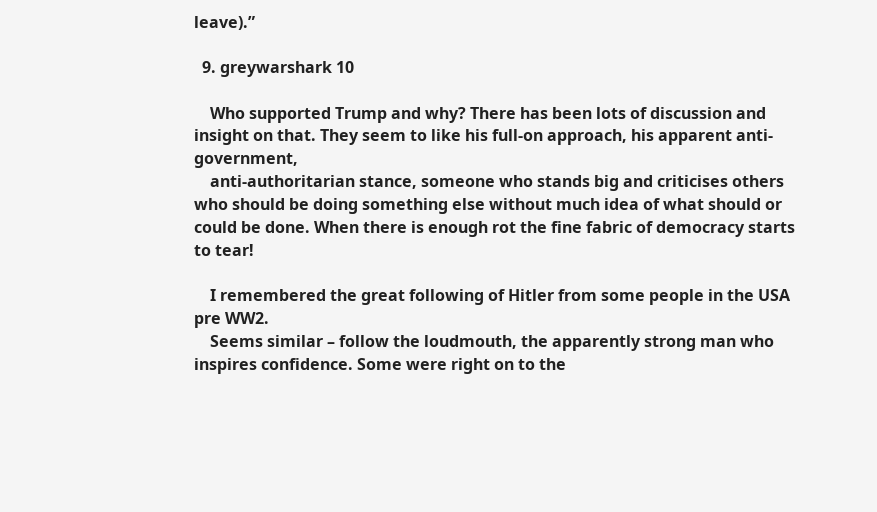leave).”

  9. greywarshark 10

    Who supported Trump and why? There has been lots of discussion and insight on that. They seem to like his full-on approach, his apparent anti-government,
    anti-authoritarian stance, someone who stands big and criticises others who should be doing something else without much idea of what should or could be done. When there is enough rot the fine fabric of democracy starts to tear!

    I remembered the great following of Hitler from some people in the USA pre WW2.
    Seems similar – follow the loudmouth, the apparently strong man who inspires confidence. Some were right on to the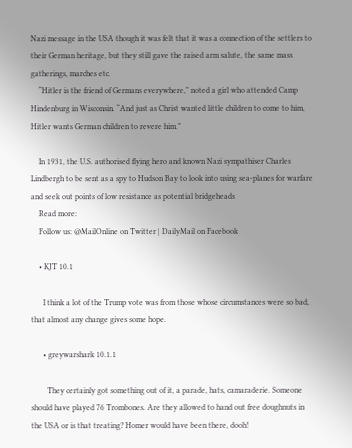Nazi message in the USA though it was felt that it was a connection of the settlers to their German heritage, but they still gave the raised arm salute, the same mass gatherings, marches etc.
    “Hitler is the friend of Germans everywhere,” noted a girl who attended Camp Hindenburg in Wisconsin. “And just as Christ wanted little children to come to him, Hitler wants German children to revere him.”

    In 1931, the U.S. authorised flying hero and known Nazi sympathiser Charles Lindbergh to be sent as a spy to Hudson Bay to look into using sea-planes for warfare and seek out points of low resistance as potential bridgeheads
    Read more:
    Follow us: @MailOnline on Twitter | DailyMail on Facebook

    • KJT 10.1

      I think a lot of the Trump vote was from those whose circumstances were so bad, that almost any change gives some hope.

      • greywarshark 10.1.1

        They certainly got something out of it, a parade, hats, camaraderie. Someone should have played 76 Trombones. Are they allowed to hand out free doughnuts in the USA or is that treating? Homer would have been there, dooh!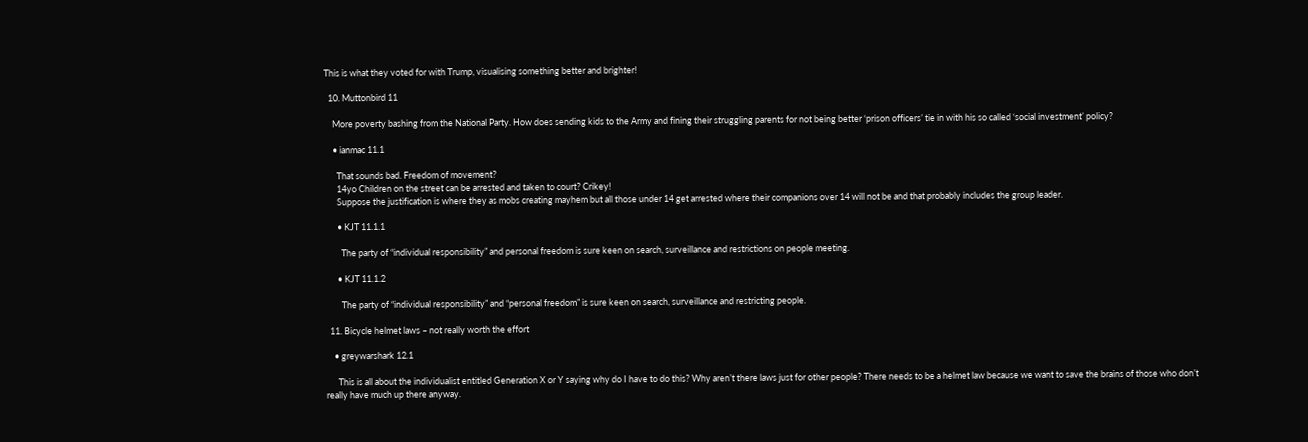This is what they voted for with Trump, visualising something better and brighter!

  10. Muttonbird 11

    More poverty bashing from the National Party. How does sending kids to the Army and fining their struggling parents for not being better ‘prison officers’ tie in with his so called ‘social investment’ policy?

    • ianmac 11.1

      That sounds bad. Freedom of movement?
      14yo Children on the street can be arrested and taken to court? Crikey!
      Suppose the justification is where they as mobs creating mayhem but all those under 14 get arrested where their companions over 14 will not be and that probably includes the group leader.

      • KJT 11.1.1

        The party of “individual responsibility” and personal freedom is sure keen on search, surveillance and restrictions on people meeting.

      • KJT 11.1.2

        The party of “individual responsibility” and “personal freedom” is sure keen on search, surveillance and restricting people.

  11. Bicycle helmet laws – not really worth the effort

    • greywarshark 12.1

      This is all about the individualist entitled Generation X or Y saying why do I have to do this? Why aren’t there laws just for other people? There needs to be a helmet law because we want to save the brains of those who don’t really have much up there anyway.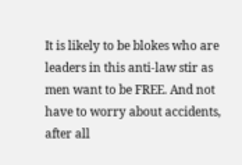It is likely to be blokes who are leaders in this anti-law stir as men want to be FREE. And not have to worry about accidents, after all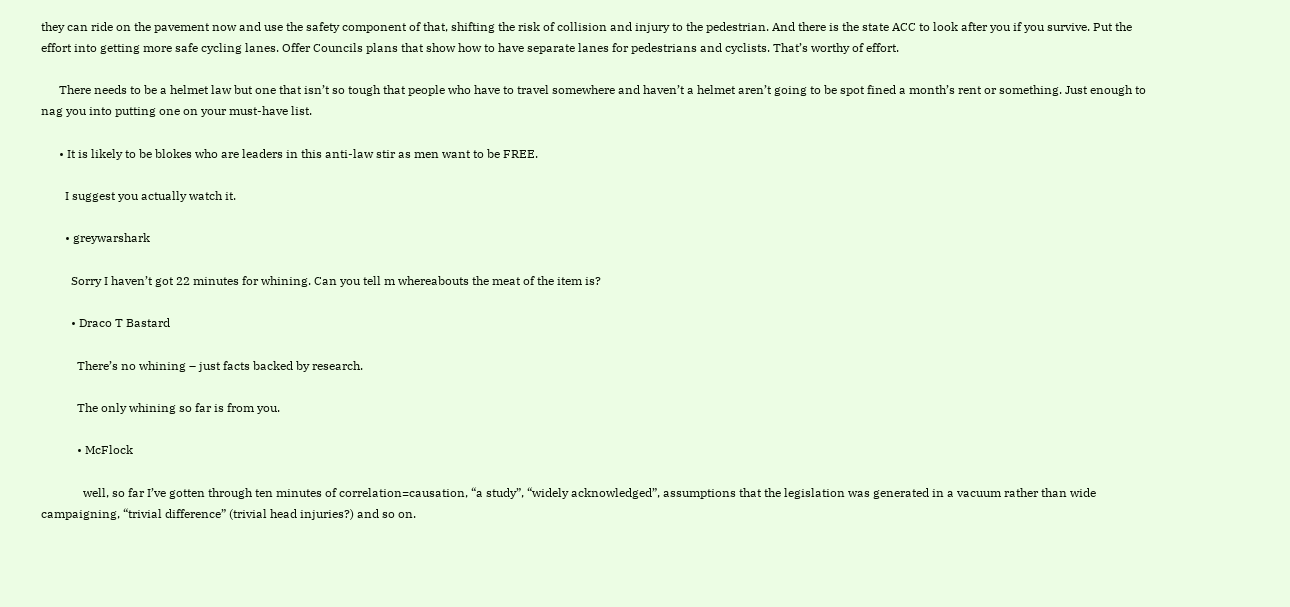they can ride on the pavement now and use the safety component of that, shifting the risk of collision and injury to the pedestrian. And there is the state ACC to look after you if you survive. Put the effort into getting more safe cycling lanes. Offer Councils plans that show how to have separate lanes for pedestrians and cyclists. That’s worthy of effort.

      There needs to be a helmet law but one that isn’t so tough that people who have to travel somewhere and haven’t a helmet aren’t going to be spot fined a month’s rent or something. Just enough to nag you into putting one on your must-have list.

      • It is likely to be blokes who are leaders in this anti-law stir as men want to be FREE.

        I suggest you actually watch it.

        • greywarshark

          Sorry I haven’t got 22 minutes for whining. Can you tell m whereabouts the meat of the item is?

          • Draco T Bastard

            There’s no whining – just facts backed by research.

            The only whining so far is from you.

            • McFlock

              well, so far I’ve gotten through ten minutes of correlation=causation, “a study”, “widely acknowledged”, assumptions that the legislation was generated in a vacuum rather than wide campaigning, “trivial difference” (trivial head injuries?) and so on.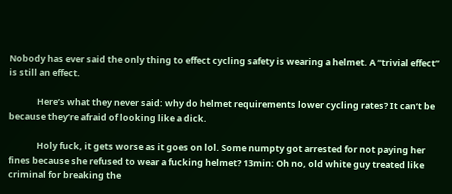Nobody has ever said the only thing to effect cycling safety is wearing a helmet. A “trivial effect” is still an effect.

              Here’s what they never said: why do helmet requirements lower cycling rates? It can’t be because they’re afraid of looking like a dick.

              Holy fuck, it gets worse as it goes on lol. Some numpty got arrested for not paying her fines because she refused to wear a fucking helmet? 13min: Oh no, old white guy treated like criminal for breaking the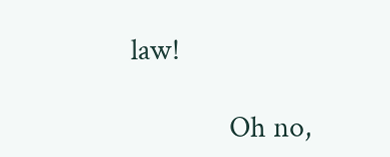law!

              Oh no,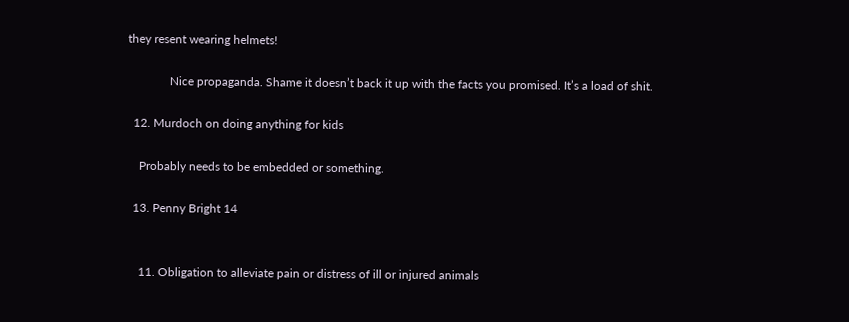they resent wearing helmets!

              Nice propaganda. Shame it doesn’t back it up with the facts you promised. It’s a load of shit.

  12. Murdoch on doing anything for kids

    Probably needs to be embedded or something.

  13. Penny Bright 14


    11. Obligation to alleviate pain or distress of ill or injured animals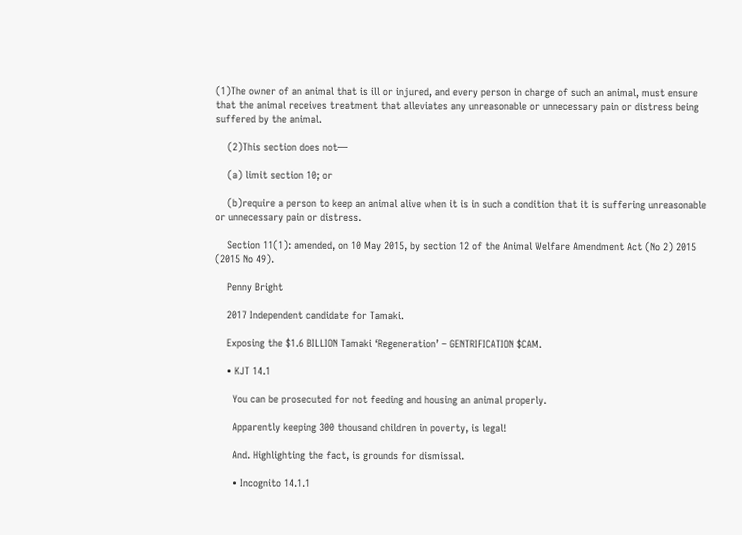(1)The owner of an animal that is ill or injured, and every person in charge of such an animal, must ensure that the animal receives treatment that alleviates any unreasonable or unnecessary pain or distress being suffered by the animal.

    (2)This section does not—

    (a) limit section 10; or

    (b)require a person to keep an animal alive when it is in such a condition that it is suffering unreasonable or unnecessary pain or distress.

    Section 11(1): amended, on 10 May 2015, by section 12 of the Animal Welfare Amendment Act (No 2) 2015 (2015 No 49).

    Penny Bright

    2017 Independent candidate for Tamaki.

    Exposing the $1.6 BILLION Tamaki ‘Regeneration’ – GENTRIFICATION $CAM.

    • KJT 14.1

      You can be prosecuted for not feeding and housing an animal properly.

      Apparently keeping 300 thousand children in poverty, is legal!

      And. Highlighting the fact, is grounds for dismissal.

      • Incognito 14.1.1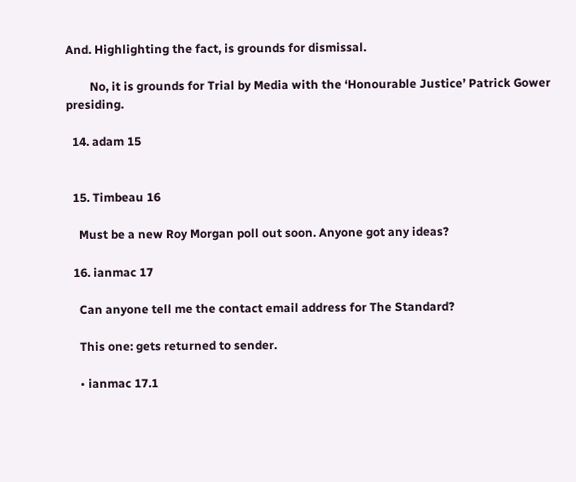And. Highlighting the fact, is grounds for dismissal.

        No, it is grounds for Trial by Media with the ‘Honourable Justice’ Patrick Gower presiding.

  14. adam 15


  15. Timbeau 16

    Must be a new Roy Morgan poll out soon. Anyone got any ideas?

  16. ianmac 17

    Can anyone tell me the contact email address for The Standard?

    This one: gets returned to sender.

    • ianmac 17.1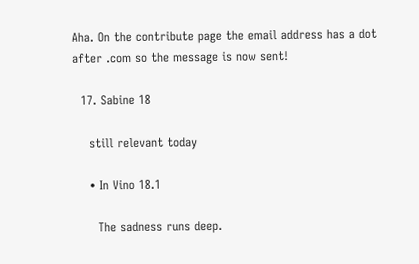Aha. On the contribute page the email address has a dot after .com so the message is now sent!

  17. Sabine 18

    still relevant today

    • In Vino 18.1

      The sadness runs deep.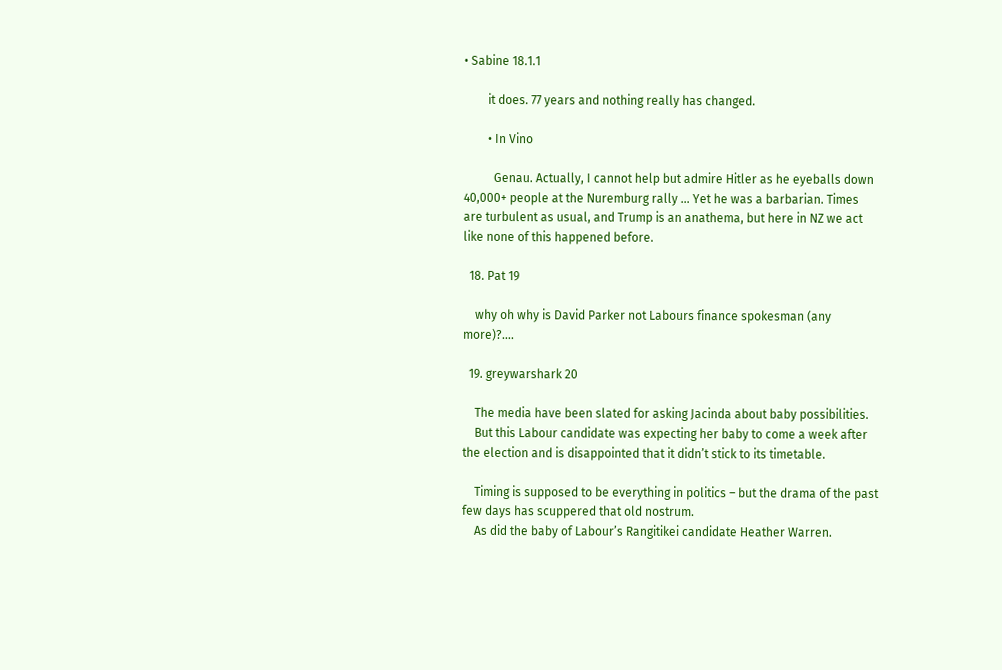• Sabine 18.1.1

        it does. 77 years and nothing really has changed.

        • In Vino

          Genau. Actually, I cannot help but admire Hitler as he eyeballs down 40,000+ people at the Nuremburg rally … Yet he was a barbarian. Times are turbulent as usual, and Trump is an anathema, but here in NZ we act like none of this happened before.

  18. Pat 19

    why oh why is David Parker not Labours finance spokesman (any more)?….

  19. greywarshark 20

    The media have been slated for asking Jacinda about baby possibilities.
    But this Labour candidate was expecting her baby to come a week after the election and is disappointed that it didn’t stick to its timetable.

    Timing is supposed to be everything in politics – but the drama of the past few days has scuppered that old nostrum.
    As did the baby of Labour’s Rangitikei candidate Heather Warren.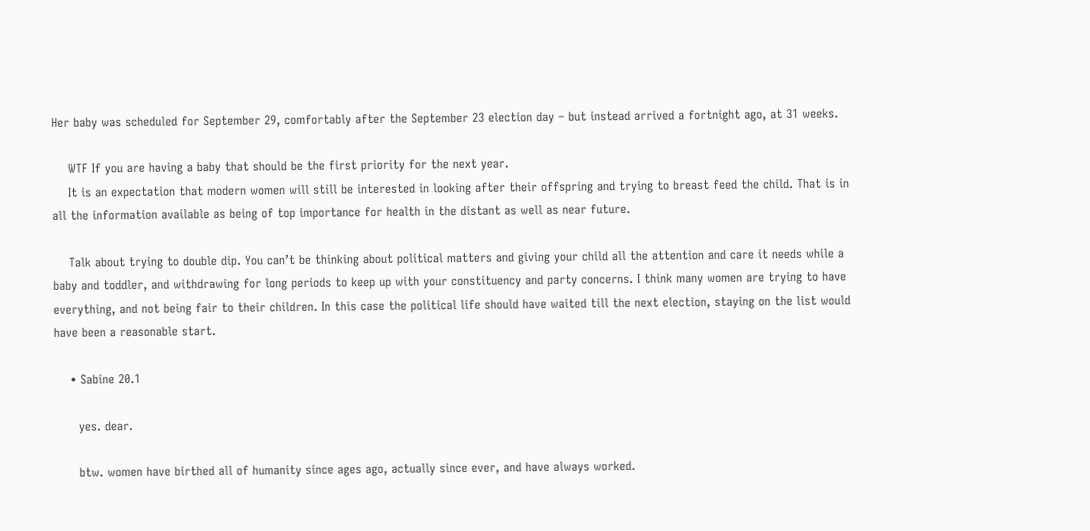Her baby was scheduled for September 29, comfortably after the September 23 election day – but instead arrived a fortnight ago, at 31 weeks.

    WTF If you are having a baby that should be the first priority for the next year.
    It is an expectation that modern women will still be interested in looking after their offspring and trying to breast feed the child. That is in all the information available as being of top importance for health in the distant as well as near future.

    Talk about trying to double dip. You can’t be thinking about political matters and giving your child all the attention and care it needs while a baby and toddler, and withdrawing for long periods to keep up with your constituency and party concerns. I think many women are trying to have everything, and not being fair to their children. In this case the political life should have waited till the next election, staying on the list would have been a reasonable start.

    • Sabine 20.1

      yes. dear.

      btw. women have birthed all of humanity since ages ago, actually since ever, and have always worked.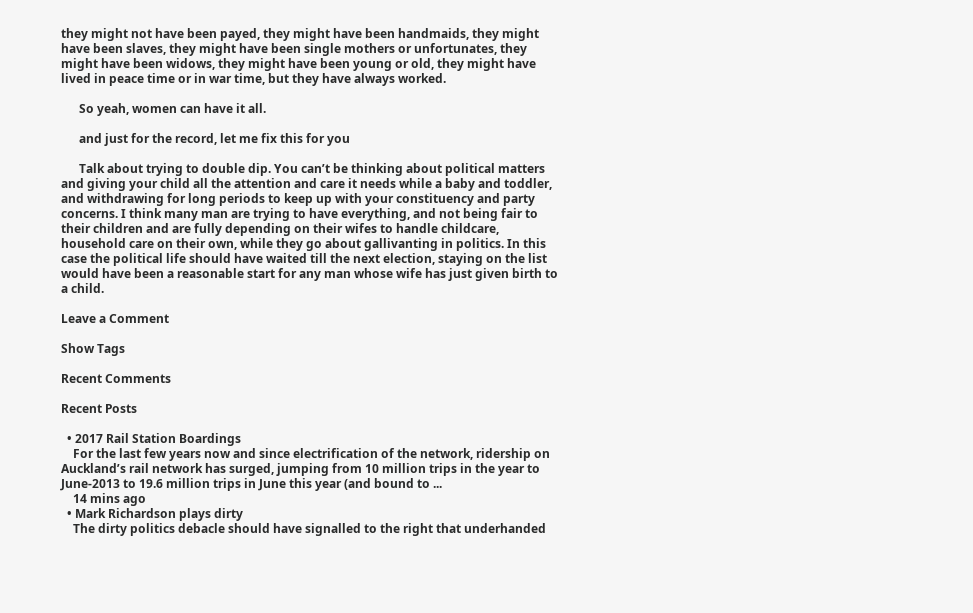they might not have been payed, they might have been handmaids, they might have been slaves, they might have been single mothers or unfortunates, they might have been widows, they might have been young or old, they might have lived in peace time or in war time, but they have always worked.

      So yeah, women can have it all.

      and just for the record, let me fix this for you

      Talk about trying to double dip. You can’t be thinking about political matters and giving your child all the attention and care it needs while a baby and toddler, and withdrawing for long periods to keep up with your constituency and party concerns. I think many man are trying to have everything, and not being fair to their children and are fully depending on their wifes to handle childcare, household care on their own, while they go about gallivanting in politics. In this case the political life should have waited till the next election, staying on the list would have been a reasonable start for any man whose wife has just given birth to a child.

Leave a Comment

Show Tags

Recent Comments

Recent Posts

  • 2017 Rail Station Boardings
    For the last few years now and since electrification of the network, ridership on Auckland’s rail network has surged, jumping from 10 million trips in the year to June-2013 to 19.6 million trips in June this year (and bound to ...
    14 mins ago
  • Mark Richardson plays dirty
    The dirty politics debacle should have signalled to the right that underhanded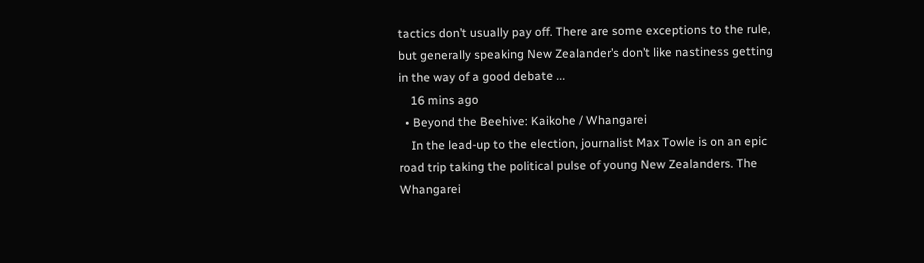tactics don’t usually pay off. There are some exceptions to the rule, but generally speaking New Zealander’s don’t like nastiness getting in the way of a good debate ...
    16 mins ago
  • Beyond the Beehive: Kaikohe / Whangarei
    In the lead-up to the election, journalist Max Towle is on an epic road trip taking the political pulse of young New Zealanders. The Whangarei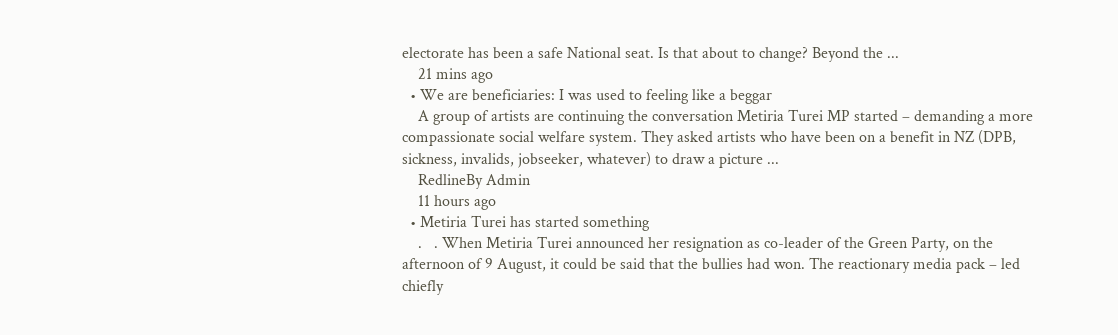electorate has been a safe National seat. Is that about to change? Beyond the ...
    21 mins ago
  • We are beneficiaries: I was used to feeling like a beggar
    A group of artists are continuing the conversation Metiria Turei MP started – demanding a more compassionate social welfare system. They asked artists who have been on a benefit in NZ (DPB, sickness, invalids, jobseeker, whatever) to draw a picture ...
    RedlineBy Admin
    11 hours ago
  • Metiria Turei has started something
    .   . When Metiria Turei announced her resignation as co-leader of the Green Party, on the afternoon of 9 August, it could be said that the bullies had won. The reactionary media pack – led chiefly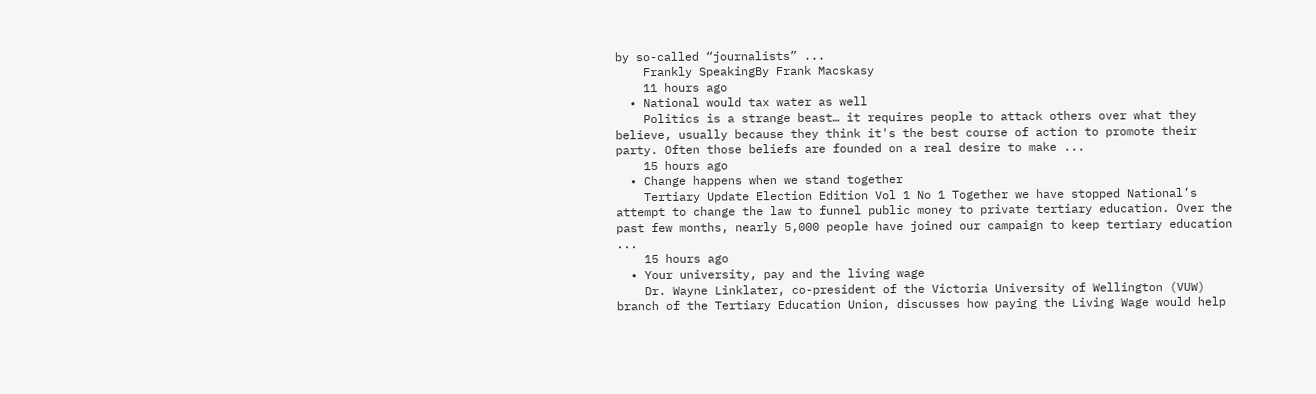by so-called “journalists” ...
    Frankly SpeakingBy Frank Macskasy
    11 hours ago
  • National would tax water as well
    Politics is a strange beast… it requires people to attack others over what they believe, usually because they think it's the best course of action to promote their party. Often those beliefs are founded on a real desire to make ...
    15 hours ago
  • Change happens when we stand together
    Tertiary Update Election Edition Vol 1 No 1 Together we have stopped National’s attempt to change the law to funnel public money to private tertiary education. Over the past few months, nearly 5,000 people have joined our campaign to keep tertiary education ...
    15 hours ago
  • Your university, pay and the living wage
    Dr. Wayne Linklater, co-president of the Victoria University of Wellington (VUW) branch of the Tertiary Education Union, discusses how paying the Living Wage would help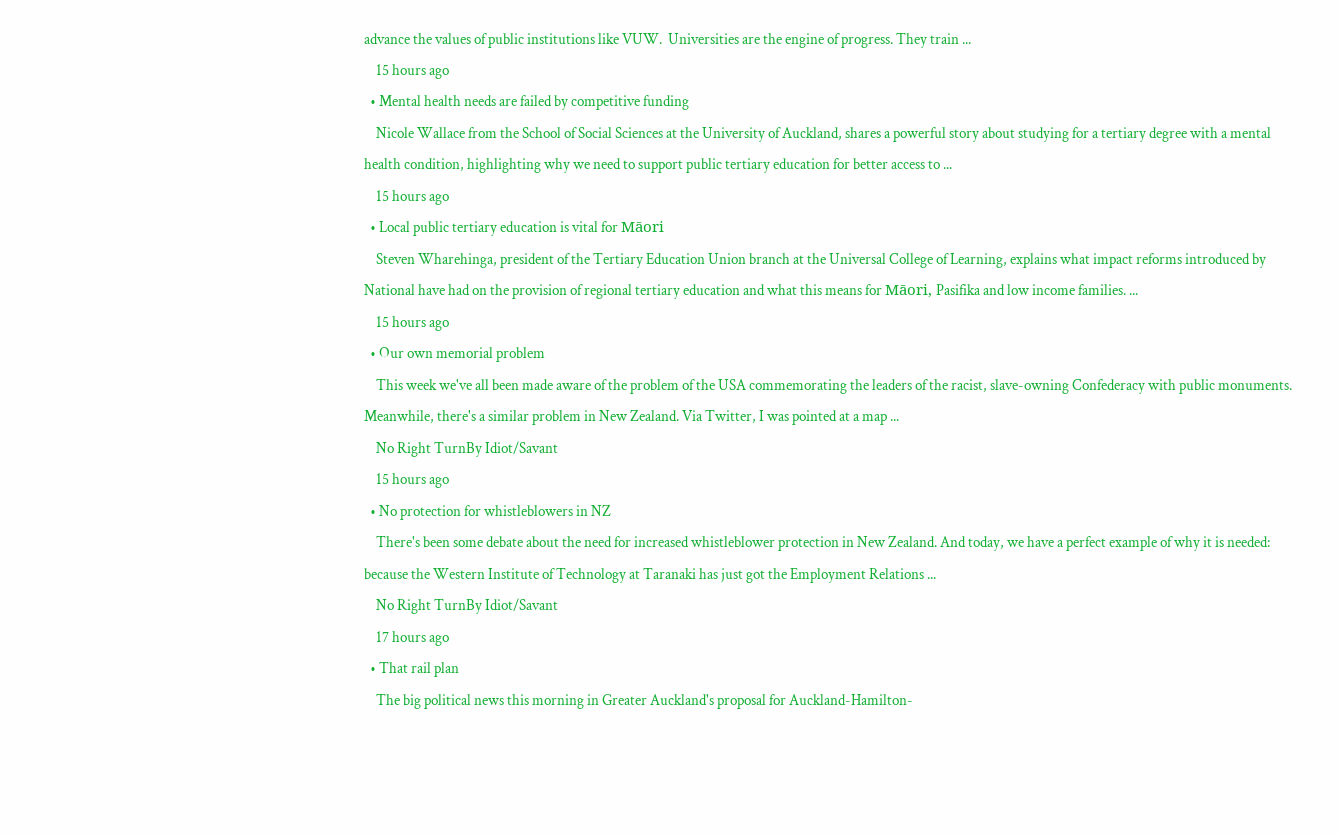advance the values of public institutions like VUW.  Universities are the engine of progress. They train ...
    15 hours ago
  • Mental health needs are failed by competitive funding
    Nicole Wallace from the School of Social Sciences at the University of Auckland, shares a powerful story about studying for a tertiary degree with a mental health condition, highlighting why we need to support public tertiary education for better access to ...
    15 hours ago
  • Local public tertiary education is vital for Māori
    Steven Wharehinga, president of the Tertiary Education Union branch at the Universal College of Learning, explains what impact reforms introduced by National have had on the provision of regional tertiary education and what this means for Māori, Pasifika and low income families. ...
    15 hours ago
  • Our own memorial problem
    This week we've all been made aware of the problem of the USA commemorating the leaders of the racist, slave-owning Confederacy with public monuments. Meanwhile, there's a similar problem in New Zealand. Via Twitter, I was pointed at a map ...
    No Right TurnBy Idiot/Savant
    15 hours ago
  • No protection for whistleblowers in NZ
    There's been some debate about the need for increased whistleblower protection in New Zealand. And today, we have a perfect example of why it is needed: because the Western Institute of Technology at Taranaki has just got the Employment Relations ...
    No Right TurnBy Idiot/Savant
    17 hours ago
  • That rail plan
    The big political news this morning in Greater Auckland's proposal for Auckland-Hamilton-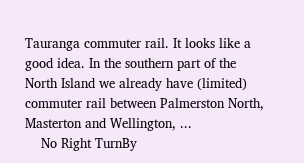Tauranga commuter rail. It looks like a good idea. In the southern part of the North Island we already have (limited) commuter rail between Palmerston North, Masterton and Wellington, ...
    No Right TurnBy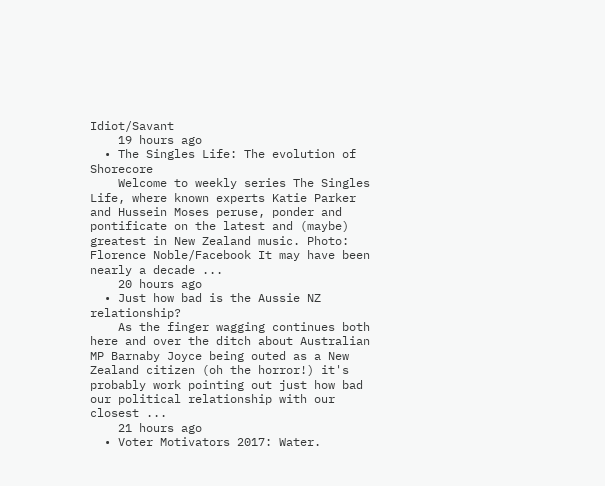Idiot/Savant
    19 hours ago
  • The Singles Life: The evolution of Shorecore
    Welcome to weekly series The Singles Life, where known experts Katie Parker and Hussein Moses peruse, ponder and pontificate on the latest and (maybe) greatest in New Zealand music. Photo: Florence Noble/Facebook It may have been nearly a decade ...
    20 hours ago
  • Just how bad is the Aussie NZ relationship?
    As the finger wagging continues both here and over the ditch about Australian MP Barnaby Joyce being outed as a New Zealand citizen (oh the horror!) it's probably work pointing out just how bad our political relationship with our closest ...
    21 hours ago
  • Voter Motivators 2017: Water.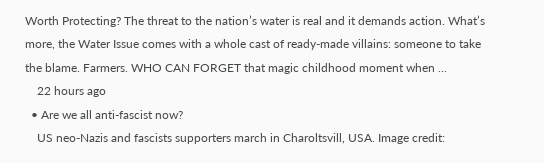Worth Protecting? The threat to the nation’s water is real and it demands action. What’s more, the Water Issue comes with a whole cast of ready-made villains: someone to take the blame. Farmers. WHO CAN FORGET that magic childhood moment when ...
    22 hours ago
  • Are we all anti-fascist now?
    US neo-Nazis and fascists supporters march in Charoltsvill, USA. Image credit: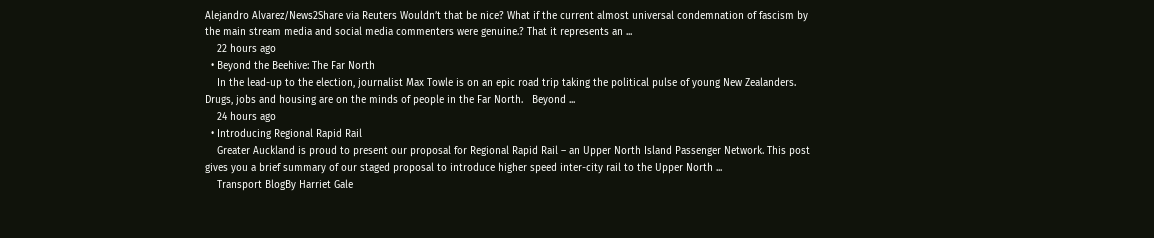Alejandro Alvarez/News2Share via Reuters Wouldn’t that be nice? What if the current almost universal condemnation of fascism by the main stream media and social media commenters were genuine.? That it represents an ...
    22 hours ago
  • Beyond the Beehive: The Far North
    In the lead-up to the election, journalist Max Towle is on an epic road trip taking the political pulse of young New Zealanders. Drugs, jobs and housing are on the minds of people in the Far North.   Beyond ...
    24 hours ago
  • Introducing Regional Rapid Rail
    Greater Auckland is proud to present our proposal for Regional Rapid Rail – an Upper North Island Passenger Network. This post gives you a brief summary of our staged proposal to introduce higher speed inter-city rail to the Upper North ...
    Transport BlogBy Harriet Gale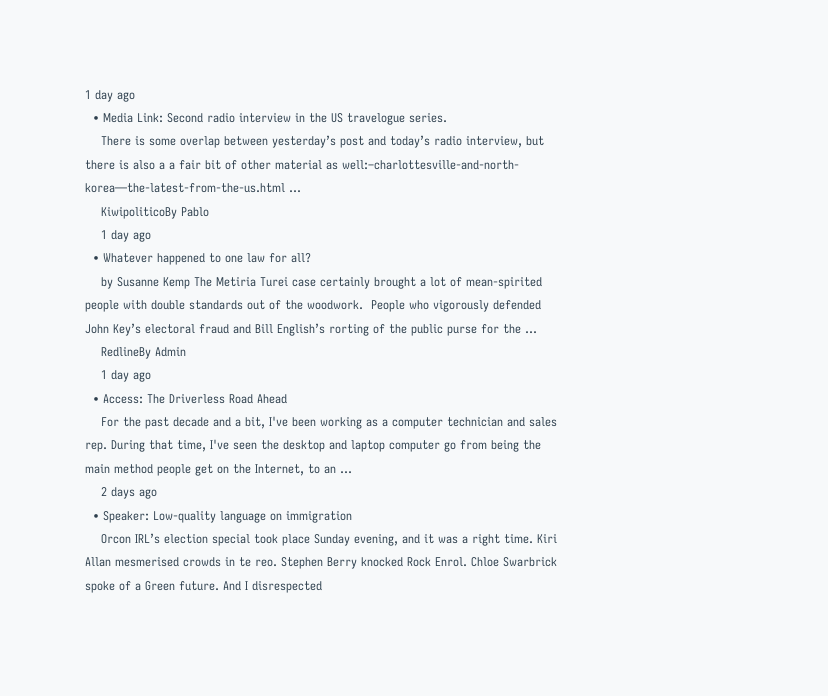1 day ago
  • Media Link: Second radio interview in the US travelogue series.
    There is some overlap between yesterday’s post and today’s radio interview, but there is also a a fair bit of other material as well:–charlottesville-and-north-korea—the-latest-from-the-us.html ...
    KiwipoliticoBy Pablo
    1 day ago
  • Whatever happened to one law for all?
    by Susanne Kemp The Metiria Turei case certainly brought a lot of mean-spirited people with double standards out of the woodwork.  People who vigorously defended John Key’s electoral fraud and Bill English’s rorting of the public purse for the ...
    RedlineBy Admin
    1 day ago
  • Access: The Driverless Road Ahead
    For the past decade and a bit, I've been working as a computer technician and sales rep. During that time, I've seen the desktop and laptop computer go from being the main method people get on the Internet, to an ...
    2 days ago
  • Speaker: Low-quality language on immigration
    Orcon IRL’s election special took place Sunday evening, and it was a right time. Kiri Allan mesmerised crowds in te reo. Stephen Berry knocked Rock Enrol. Chloe Swarbrick spoke of a Green future. And I disrespected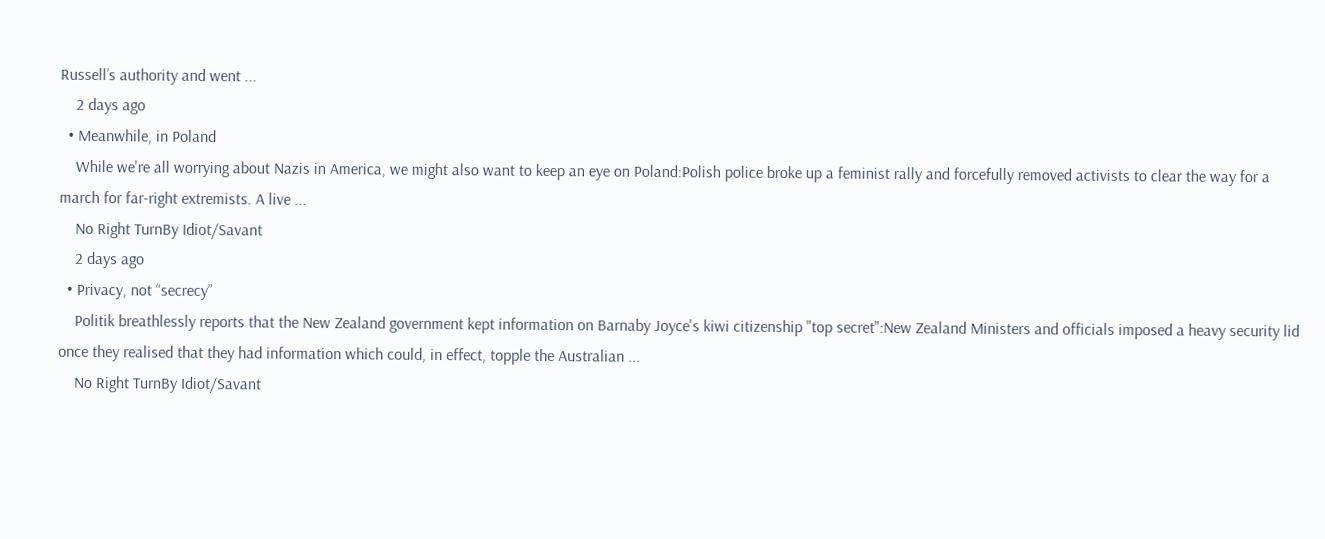Russell’s authority and went ...
    2 days ago
  • Meanwhile, in Poland
    While we're all worrying about Nazis in America, we might also want to keep an eye on Poland:Polish police broke up a feminist rally and forcefully removed activists to clear the way for a march for far-right extremists. A live ...
    No Right TurnBy Idiot/Savant
    2 days ago
  • Privacy, not “secrecy”
    Politik breathlessly reports that the New Zealand government kept information on Barnaby Joyce's kiwi citizenship "top secret":New Zealand Ministers and officials imposed a heavy security lid once they realised that they had information which could, in effect, topple the Australian ...
    No Right TurnBy Idiot/Savant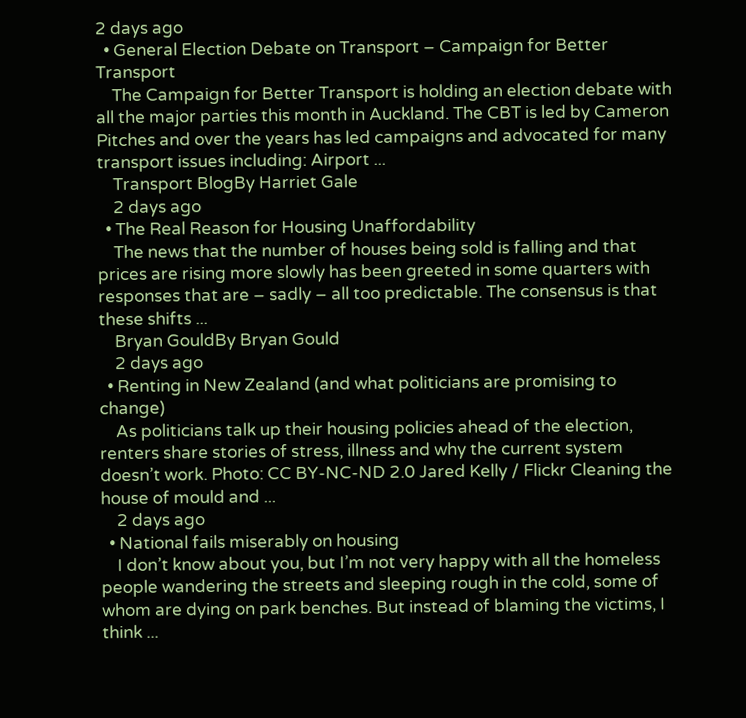2 days ago
  • General Election Debate on Transport – Campaign for Better Transport
    The Campaign for Better Transport is holding an election debate with all the major parties this month in Auckland. The CBT is led by Cameron Pitches and over the years has led campaigns and advocated for many transport issues including: Airport ...
    Transport BlogBy Harriet Gale
    2 days ago
  • The Real Reason for Housing Unaffordability
    The news that the number of houses being sold is falling and that prices are rising more slowly has been greeted in some quarters with responses that are – sadly – all too predictable. The consensus is that these shifts ...
    Bryan GouldBy Bryan Gould
    2 days ago
  • Renting in New Zealand (and what politicians are promising to change)
    As politicians talk up their housing policies ahead of the election, renters share stories of stress, illness and why the current system doesn’t work. Photo: CC BY-NC-ND 2.0 Jared Kelly / Flickr Cleaning the house of mould and ...
    2 days ago
  • National fails miserably on housing
    I don’t know about you, but I’m not very happy with all the homeless people wandering the streets and sleeping rough in the cold, some of whom are dying on park benches. But instead of blaming the victims, I think ...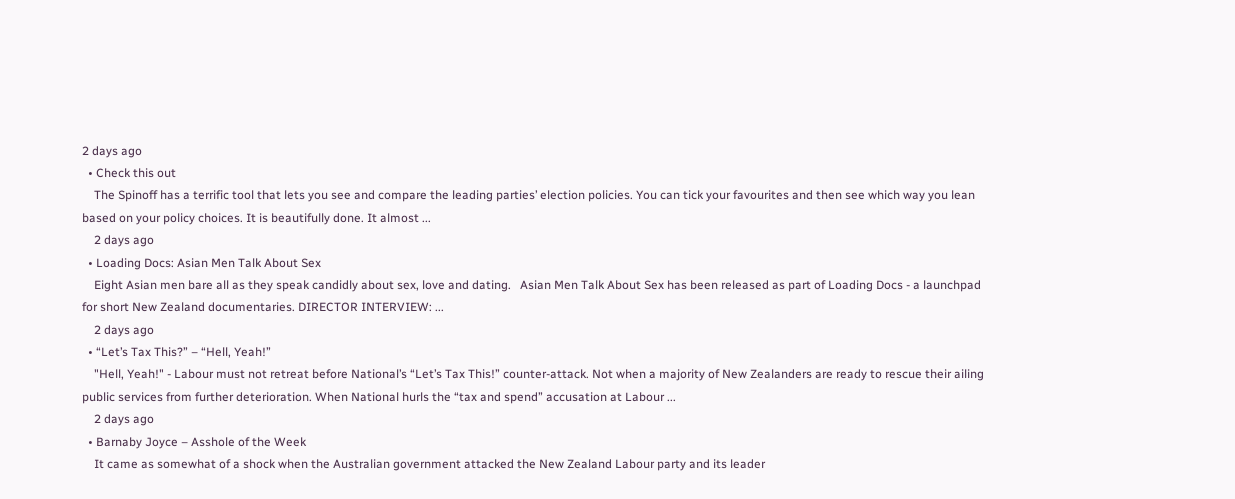2 days ago
  • Check this out
    The Spinoff has a terrific tool that lets you see and compare the leading parties’ election policies. You can tick your favourites and then see which way you lean based on your policy choices. It is beautifully done. It almost ...
    2 days ago
  • Loading Docs: Asian Men Talk About Sex
    Eight Asian men bare all as they speak candidly about sex, love and dating.   Asian Men Talk About Sex has been released as part of Loading Docs - a launchpad for short New Zealand documentaries. DIRECTOR INTERVIEW: ...
    2 days ago
  • “Let’s Tax This?” – “Hell, Yeah!”
    "Hell, Yeah!" - Labour must not retreat before National’s “Let’s Tax This!” counter-attack. Not when a majority of New Zealanders are ready to rescue their ailing public services from further deterioration. When National hurls the “tax and spend” accusation at Labour ...
    2 days ago
  • Barnaby Joyce – Asshole of the Week
    It came as somewhat of a shock when the Australian government attacked the New Zealand Labour party and its leader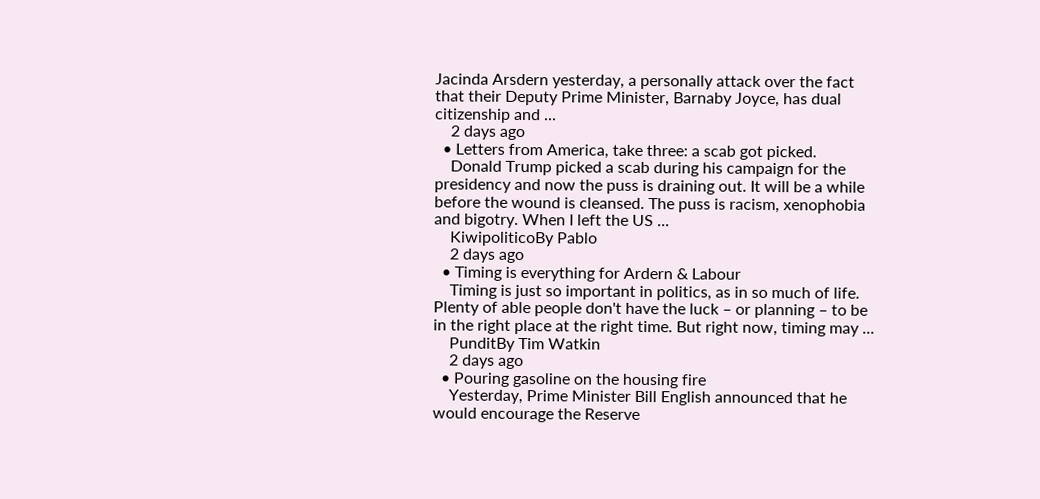Jacinda Arsdern yesterday, a personally attack over the fact that their Deputy Prime Minister, Barnaby Joyce, has dual citizenship and ...
    2 days ago
  • Letters from America, take three: a scab got picked.
    Donald Trump picked a scab during his campaign for the presidency and now the puss is draining out. It will be a while before the wound is cleansed. The puss is racism, xenophobia and bigotry. When I left the US ...
    KiwipoliticoBy Pablo
    2 days ago
  • Timing is everything for Ardern & Labour
    Timing is just so important in politics, as in so much of life. Plenty of able people don't have the luck – or planning – to be in the right place at the right time. But right now, timing may ...
    PunditBy Tim Watkin
    2 days ago
  • Pouring gasoline on the housing fire
    Yesterday, Prime Minister Bill English announced that he would encourage the Reserve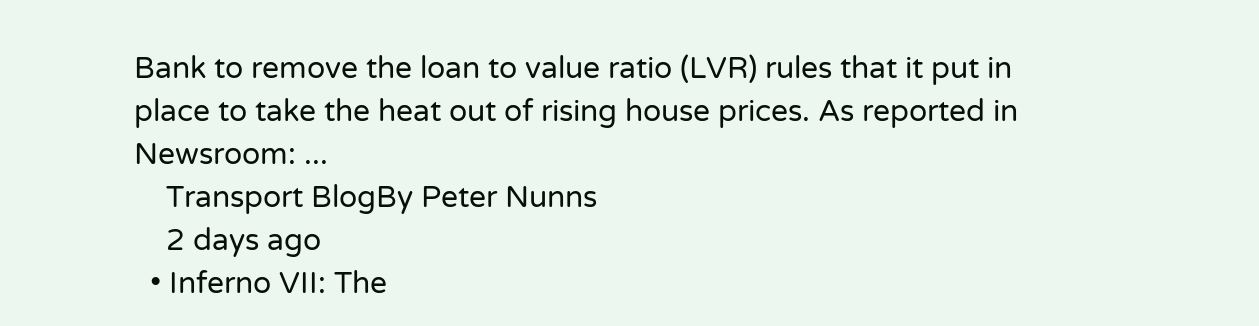Bank to remove the loan to value ratio (LVR) rules that it put in place to take the heat out of rising house prices. As reported in Newsroom: ...
    Transport BlogBy Peter Nunns
    2 days ago
  • Inferno VII: The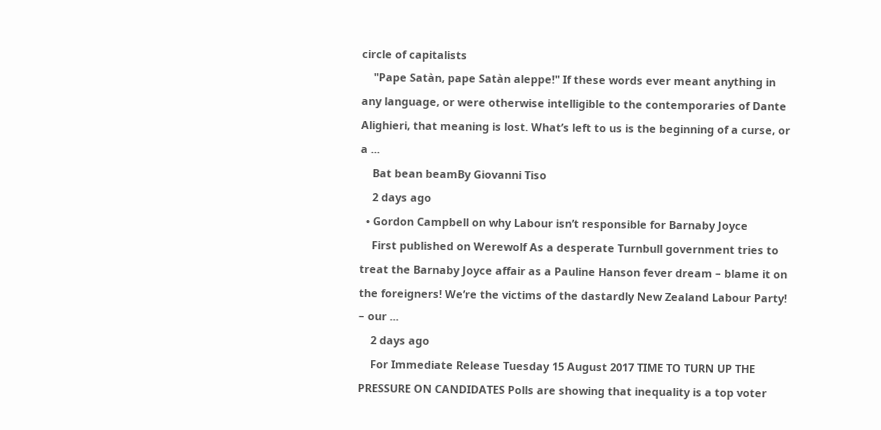circle of capitalists
    "Pape Satàn, pape Satàn aleppe!" If these words ever meant anything in any language, or were otherwise intelligible to the contemporaries of Dante Alighieri, that meaning is lost. What’s left to us is the beginning of a curse, or a ...
    Bat bean beamBy Giovanni Tiso
    2 days ago
  • Gordon Campbell on why Labour isn’t responsible for Barnaby Joyce
    First published on Werewolf As a desperate Turnbull government tries to treat the Barnaby Joyce affair as a Pauline Hanson fever dream – blame it on the foreigners! We’re the victims of the dastardly New Zealand Labour Party! – our ...
    2 days ago
    For Immediate Release Tuesday 15 August 2017 TIME TO TURN UP THE PRESSURE ON CANDIDATES Polls are showing that inequality is a top voter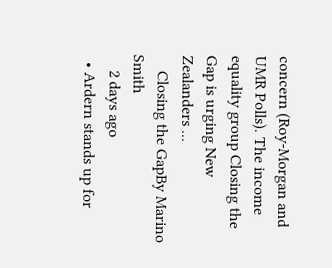concern (Roy-Morgan and UMR Polls). The income equality group Closing the Gap is urging New Zealanders ...
    Closing the GapBy Marino Smith
    2 days ago
  • Ardern stands up for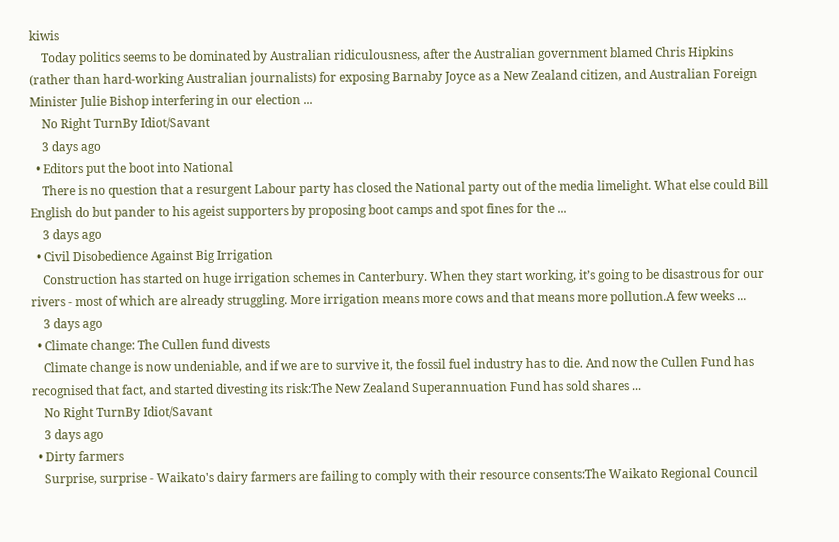kiwis
    Today politics seems to be dominated by Australian ridiculousness, after the Australian government blamed Chris Hipkins (rather than hard-working Australian journalists) for exposing Barnaby Joyce as a New Zealand citizen, and Australian Foreign Minister Julie Bishop interfering in our election ...
    No Right TurnBy Idiot/Savant
    3 days ago
  • Editors put the boot into National
    There is no question that a resurgent Labour party has closed the National party out of the media limelight. What else could Bill English do but pander to his ageist supporters by proposing boot camps and spot fines for the ...
    3 days ago
  • Civil Disobedience Against Big Irrigation
    Construction has started on huge irrigation schemes in Canterbury. When they start working, it’s going to be disastrous for our rivers - most of which are already struggling. More irrigation means more cows and that means more pollution.A few weeks ...
    3 days ago
  • Climate change: The Cullen fund divests
    Climate change is now undeniable, and if we are to survive it, the fossil fuel industry has to die. And now the Cullen Fund has recognised that fact, and started divesting its risk:The New Zealand Superannuation Fund has sold shares ...
    No Right TurnBy Idiot/Savant
    3 days ago
  • Dirty farmers
    Surprise, surprise - Waikato's dairy farmers are failing to comply with their resource consents:The Waikato Regional Council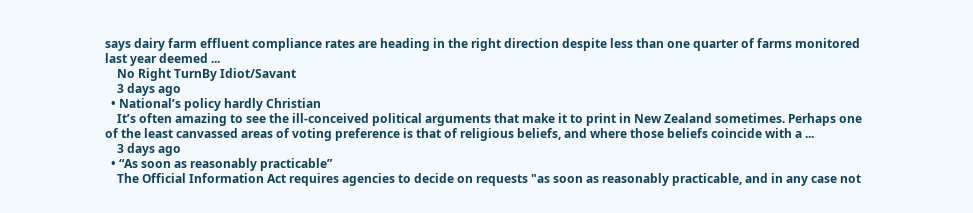says dairy farm effluent compliance rates are heading in the right direction despite less than one quarter of farms monitored last year deemed ...
    No Right TurnBy Idiot/Savant
    3 days ago
  • National’s policy hardly Christian
    It’s often amazing to see the ill-conceived political arguments that make it to print in New Zealand sometimes. Perhaps one of the least canvassed areas of voting preference is that of religious beliefs, and where those beliefs coincide with a ...
    3 days ago
  • “As soon as reasonably practicable”
    The Official Information Act requires agencies to decide on requests "as soon as reasonably practicable, and in any case not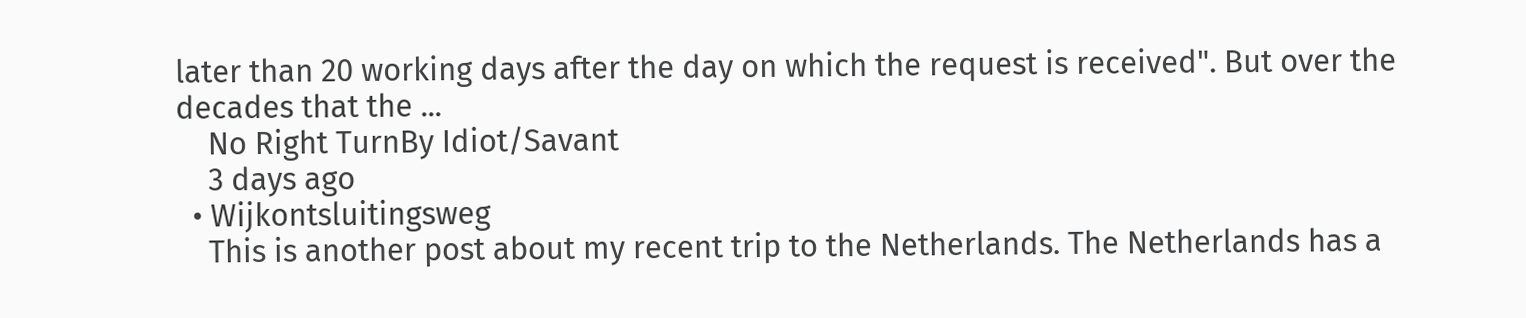later than 20 working days after the day on which the request is received". But over the decades that the ...
    No Right TurnBy Idiot/Savant
    3 days ago
  • Wijkontsluitingsweg
    This is another post about my recent trip to the Netherlands. The Netherlands has a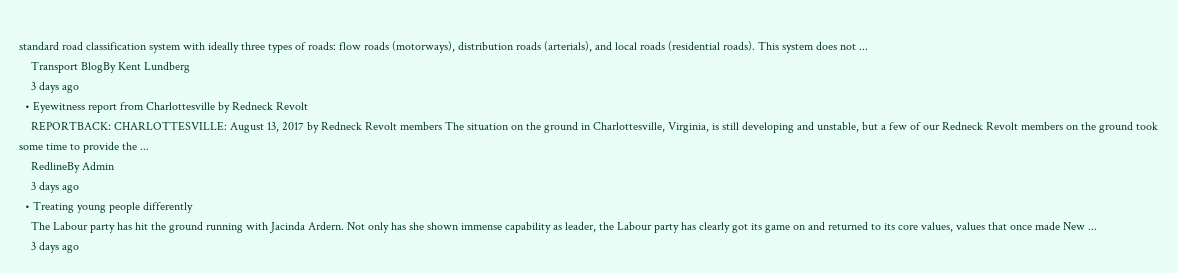standard road classification system with ideally three types of roads: flow roads (motorways), distribution roads (arterials), and local roads (residential roads). This system does not ...
    Transport BlogBy Kent Lundberg
    3 days ago
  • Eyewitness report from Charlottesville by Redneck Revolt
    REPORTBACK: CHARLOTTESVILLE: August 13, 2017 by Redneck Revolt members The situation on the ground in Charlottesville, Virginia, is still developing and unstable, but a few of our Redneck Revolt members on the ground took some time to provide the ...
    RedlineBy Admin
    3 days ago
  • Treating young people differently
    The Labour party has hit the ground running with Jacinda Ardern. Not only has she shown immense capability as leader, the Labour party has clearly got its game on and returned to its core values, values that once made New ...
    3 days ago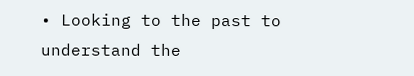• Looking to the past to understand the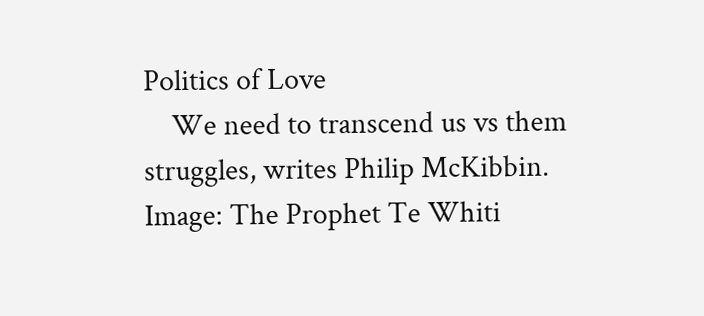Politics of Love
    We need to transcend us vs them struggles, writes Philip McKibbin.   Image: The Prophet Te Whiti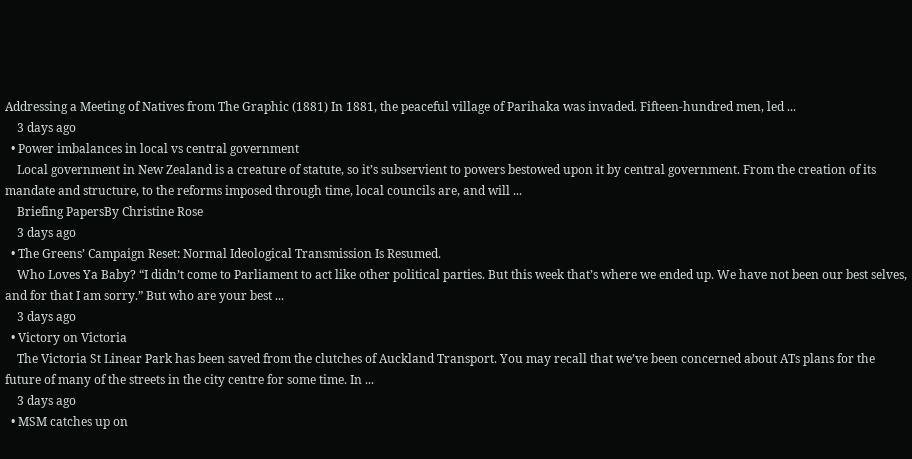Addressing a Meeting of Natives from The Graphic (1881) In 1881, the peaceful village of Parihaka was invaded. Fifteen-hundred men, led ...
    3 days ago
  • Power imbalances in local vs central government
    Local government in New Zealand is a creature of statute, so it’s subservient to powers bestowed upon it by central government. From the creation of its mandate and structure, to the reforms imposed through time, local councils are, and will ...
    Briefing PapersBy Christine Rose
    3 days ago
  • The Greens’ Campaign Reset: Normal Ideological Transmission Is Resumed.
    Who Loves Ya Baby? “I didn’t come to Parliament to act like other political parties. But this week that’s where we ended up. We have not been our best selves, and for that I am sorry.” But who are your best ...
    3 days ago
  • Victory on Victoria
    The Victoria St Linear Park has been saved from the clutches of Auckland Transport. You may recall that we’ve been concerned about ATs plans for the future of many of the streets in the city centre for some time. In ...
    3 days ago
  • MSM catches up on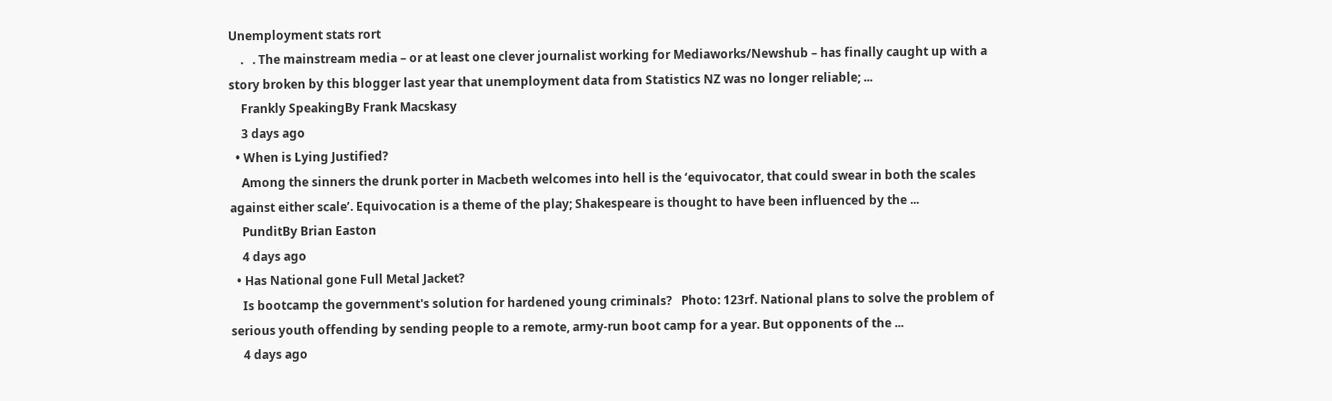Unemployment stats rort
    .   . The mainstream media – or at least one clever journalist working for Mediaworks/Newshub – has finally caught up with a story broken by this blogger last year that unemployment data from Statistics NZ was no longer reliable; ...
    Frankly SpeakingBy Frank Macskasy
    3 days ago
  • When is Lying Justified?
    Among the sinners the drunk porter in Macbeth welcomes into hell is the ‘equivocator, that could swear in both the scales against either scale’. Equivocation is a theme of the play; Shakespeare is thought to have been influenced by the ...
    PunditBy Brian Easton
    4 days ago
  • Has National gone Full Metal Jacket?
    Is bootcamp the government's solution for hardened young criminals?   Photo: 123rf. National plans to solve the problem of serious youth offending by sending people to a remote, army-run boot camp for a year. But opponents of the ...
    4 days ago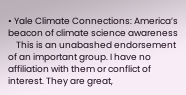• Yale Climate Connections: America’s beacon of climate science awareness
    This is an unabashed endorsement of an important group. I have no affiliation with them or conflict of interest. They are great,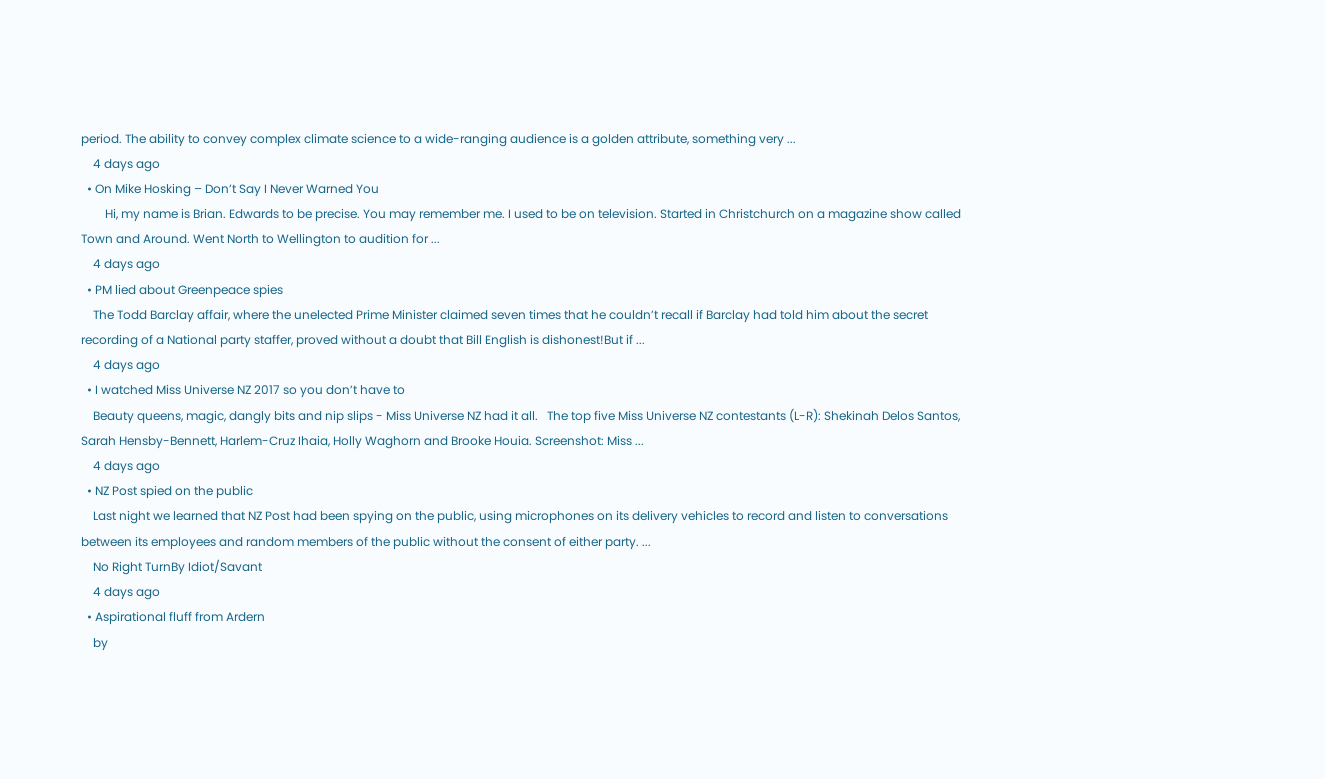period. The ability to convey complex climate science to a wide-ranging audience is a golden attribute, something very ...
    4 days ago
  • On Mike Hosking – Don’t Say I Never Warned You
        Hi, my name is Brian. Edwards to be precise. You may remember me. I used to be on television. Started in Christchurch on a magazine show called Town and Around. Went North to Wellington to audition for ...
    4 days ago
  • PM lied about Greenpeace spies
    The Todd Barclay affair, where the unelected Prime Minister claimed seven times that he couldn’t recall if Barclay had told him about the secret recording of a National party staffer, proved without a doubt that Bill English is dishonest!But if ...
    4 days ago
  • I watched Miss Universe NZ 2017 so you don’t have to
    Beauty queens, magic, dangly bits and nip slips - Miss Universe NZ had it all.   The top five Miss Universe NZ contestants (L-R): Shekinah Delos Santos, Sarah Hensby-Bennett, Harlem-Cruz Ihaia, Holly Waghorn and Brooke Houia. Screenshot: Miss ...
    4 days ago
  • NZ Post spied on the public
    Last night we learned that NZ Post had been spying on the public, using microphones on its delivery vehicles to record and listen to conversations between its employees and random members of the public without the consent of either party. ...
    No Right TurnBy Idiot/Savant
    4 days ago
  • Aspirational fluff from Ardern
    by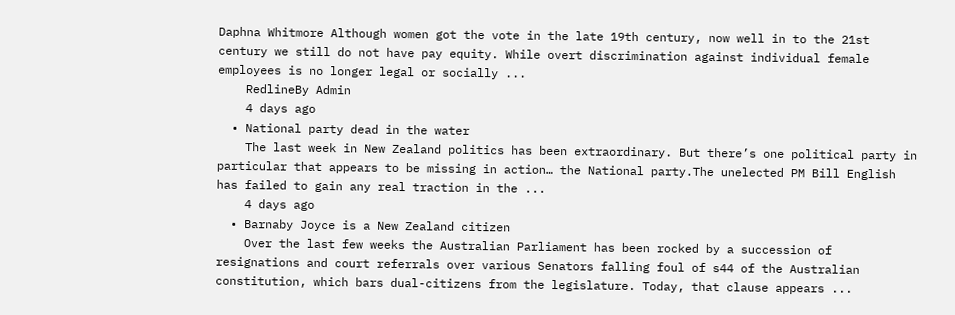Daphna Whitmore Although women got the vote in the late 19th century, now well in to the 21st century we still do not have pay equity. While overt discrimination against individual female employees is no longer legal or socially ...
    RedlineBy Admin
    4 days ago
  • National party dead in the water
    The last week in New Zealand politics has been extraordinary. But there’s one political party in particular that appears to be missing in action… the National party.The unelected PM Bill English has failed to gain any real traction in the ...
    4 days ago
  • Barnaby Joyce is a New Zealand citizen
    Over the last few weeks the Australian Parliament has been rocked by a succession of resignations and court referrals over various Senators falling foul of s44 of the Australian constitution, which bars dual-citizens from the legislature. Today, that clause appears ...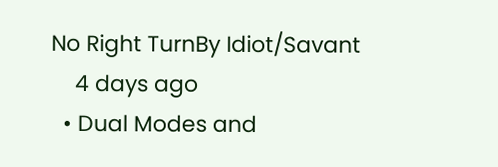No Right TurnBy Idiot/Savant
    4 days ago
  • Dual Modes and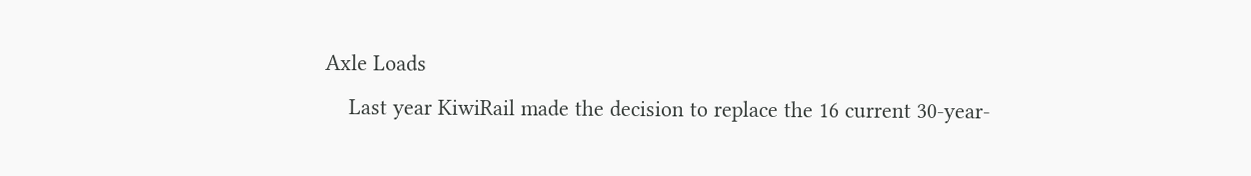Axle Loads
    Last year KiwiRail made the decision to replace the 16 current 30-year-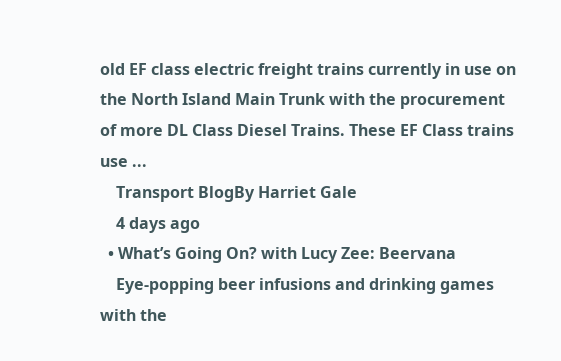old EF class electric freight trains currently in use on the North Island Main Trunk with the procurement of more DL Class Diesel Trains. These EF Class trains use ...
    Transport BlogBy Harriet Gale
    4 days ago
  • What’s Going On? with Lucy Zee: Beervana
    Eye-popping beer infusions and drinking games with the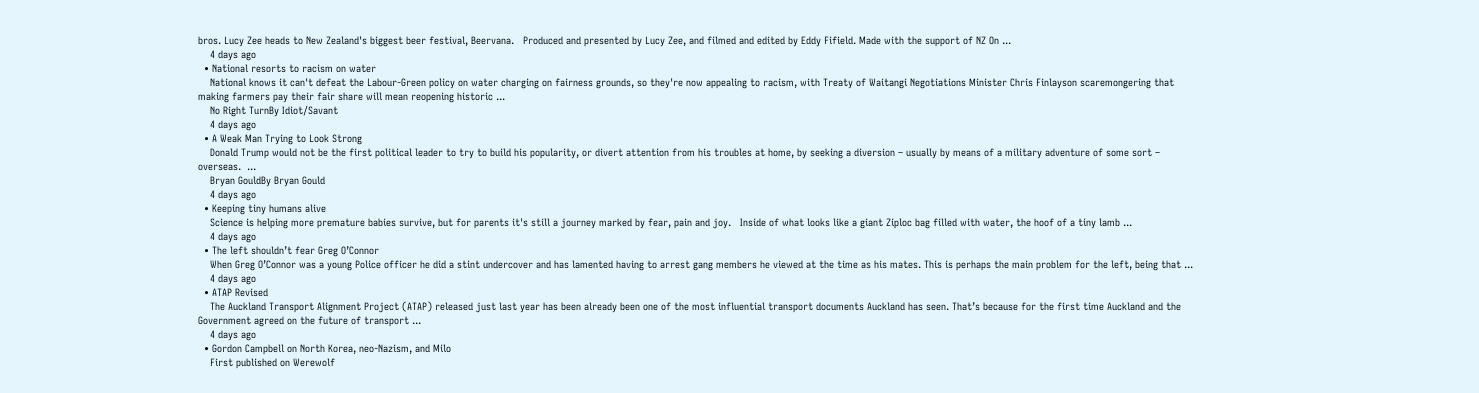bros. Lucy Zee heads to New Zealand's biggest beer festival, Beervana.   Produced and presented by Lucy Zee, and filmed and edited by Eddy Fifield. Made with the support of NZ On ...
    4 days ago
  • National resorts to racism on water
    National knows it can't defeat the Labour-Green policy on water charging on fairness grounds, so they're now appealing to racism, with Treaty of Waitangi Negotiations Minister Chris Finlayson scaremongering that making farmers pay their fair share will mean reopening historic ...
    No Right TurnBy Idiot/Savant
    4 days ago
  • A Weak Man Trying to Look Strong
    Donald Trump would not be the first political leader to try to build his popularity, or divert attention from his troubles at home, by seeking a diversion – usually by means of a military adventure of some sort – overseas.  ...
    Bryan GouldBy Bryan Gould
    4 days ago
  • Keeping tiny humans alive
    Science is helping more premature babies survive, but for parents it's still a journey marked by fear, pain and joy.   Inside of what looks like a giant Ziploc bag filled with water, the hoof of a tiny lamb ...
    4 days ago
  • The left shouldn’t fear Greg O’Connor
    When Greg O’Connor was a young Police officer he did a stint undercover and has lamented having to arrest gang members he viewed at the time as his mates. This is perhaps the main problem for the left, being that ...
    4 days ago
  • ATAP Revised
    The Auckland Transport Alignment Project (ATAP) released just last year has been already been one of the most influential transport documents Auckland has seen. That’s because for the first time Auckland and the Government agreed on the future of transport ...
    4 days ago
  • Gordon Campbell on North Korea, neo-Nazism, and Milo
    First published on Werewolf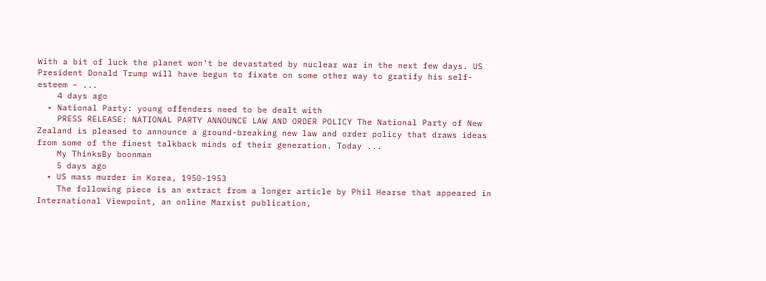With a bit of luck the planet won’t be devastated by nuclear war in the next few days. US President Donald Trump will have begun to fixate on some other way to gratify his self-esteem – ...
    4 days ago
  • National Party: young offenders need to be dealt with
    PRESS RELEASE: NATIONAL PARTY ANNOUNCE LAW AND ORDER POLICY The National Party of New Zealand is pleased to announce a ground-breaking new law and order policy that draws ideas from some of the finest talkback minds of their generation. Today ...
    My ThinksBy boonman
    5 days ago
  • US mass murder in Korea, 1950-1953
    The following piece is an extract from a longer article by Phil Hearse that appeared in International Viewpoint, an online Marxist publication,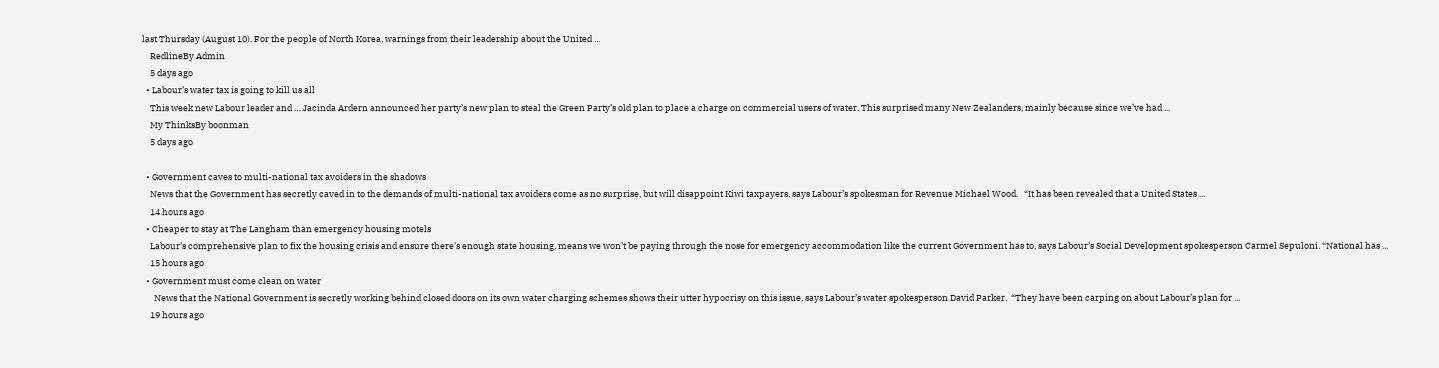last Thursday (August 10). For the people of North Korea, warnings from their leadership about the United ...
    RedlineBy Admin
    5 days ago
  • Labour’s water tax is going to kill us all
    This week new Labour leader and … Jacinda Ardern announced her party’s new plan to steal the Green Party’s old plan to place a charge on commercial users of water. This surprised many New Zealanders, mainly because since we’ve had ...
    My ThinksBy boonman
    5 days ago

  • Government caves to multi-national tax avoiders in the shadows
    News that the Government has secretly caved in to the demands of multi-national tax avoiders come as no surprise, but will disappoint Kiwi taxpayers, says Labour’s spokesman for Revenue Michael Wood.   “It has been revealed that a United States ...
    14 hours ago
  • Cheaper to stay at The Langham than emergency housing motels
    Labour’s comprehensive plan to fix the housing crisis and ensure there’s enough state housing, means we won’t be paying through the nose for emergency accommodation like the current Government has to, says Labour’s Social Development spokesperson Carmel Sepuloni. “National has ...
    15 hours ago
  • Government must come clean on water
      News that the National Government is secretly working behind closed doors on its own water charging schemes shows their utter hypocrisy on this issue, says Labour’s water spokesperson David Parker.  “They have been carping on about Labour’s plan for ...
    19 hours ago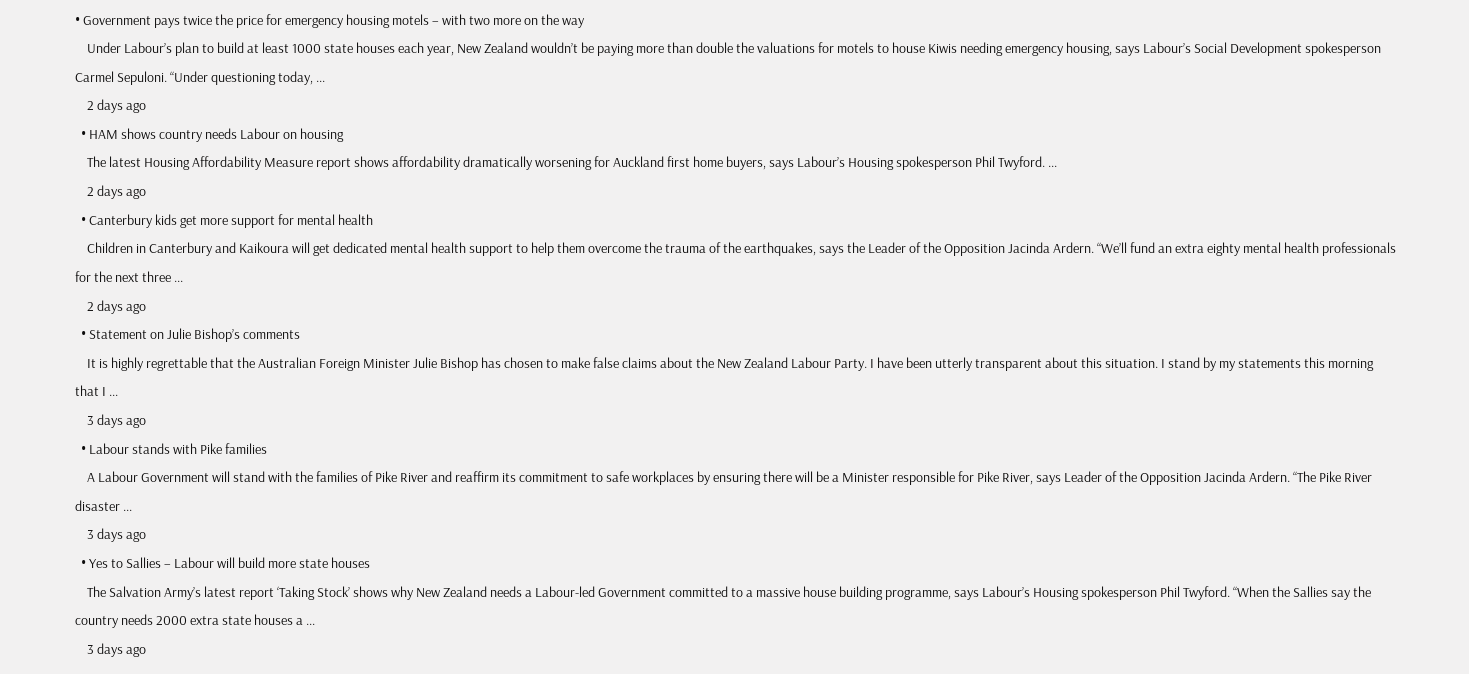• Government pays twice the price for emergency housing motels – with two more on the way
    Under Labour’s plan to build at least 1000 state houses each year, New Zealand wouldn’t be paying more than double the valuations for motels to house Kiwis needing emergency housing, says Labour’s Social Development spokesperson Carmel Sepuloni. “Under questioning today, ...
    2 days ago
  • HAM shows country needs Labour on housing
    The latest Housing Affordability Measure report shows affordability dramatically worsening for Auckland first home buyers, says Labour’s Housing spokesperson Phil Twyford. ...
    2 days ago
  • Canterbury kids get more support for mental health
    Children in Canterbury and Kaikoura will get dedicated mental health support to help them overcome the trauma of the earthquakes, says the Leader of the Opposition Jacinda Ardern. “We’ll fund an extra eighty mental health professionals for the next three ...
    2 days ago
  • Statement on Julie Bishop’s comments
    It is highly regrettable that the Australian Foreign Minister Julie Bishop has chosen to make false claims about the New Zealand Labour Party. I have been utterly transparent about this situation. I stand by my statements this morning that I ...
    3 days ago
  • Labour stands with Pike families
    A Labour Government will stand with the families of Pike River and reaffirm its commitment to safe workplaces by ensuring there will be a Minister responsible for Pike River, says Leader of the Opposition Jacinda Ardern. “The Pike River disaster ...
    3 days ago
  • Yes to Sallies – Labour will build more state houses
    The Salvation Army’s latest report ‘Taking Stock’ shows why New Zealand needs a Labour-led Government committed to a massive house building programme, says Labour’s Housing spokesperson Phil Twyford. “When the Sallies say the country needs 2000 extra state houses a ...
    3 days ago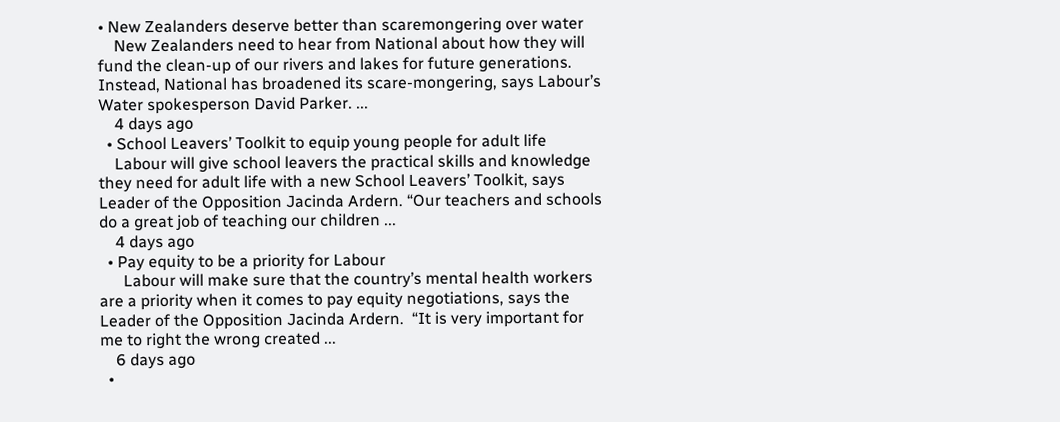• New Zealanders deserve better than scaremongering over water
    New Zealanders need to hear from National about how they will fund the clean-up of our rivers and lakes for future generations. Instead, National has broadened its scare-mongering, says Labour’s Water spokesperson David Parker. ...
    4 days ago
  • School Leavers’ Toolkit to equip young people for adult life
    Labour will give school leavers the practical skills and knowledge they need for adult life with a new School Leavers’ Toolkit, says Leader of the Opposition Jacinda Ardern. “Our teachers and schools do a great job of teaching our children ...
    4 days ago
  • Pay equity to be a priority for Labour
      Labour will make sure that the country’s mental health workers are a priority when it comes to pay equity negotiations, says the Leader of the Opposition Jacinda Ardern.  “It is very important for me to right the wrong created ...
    6 days ago
  •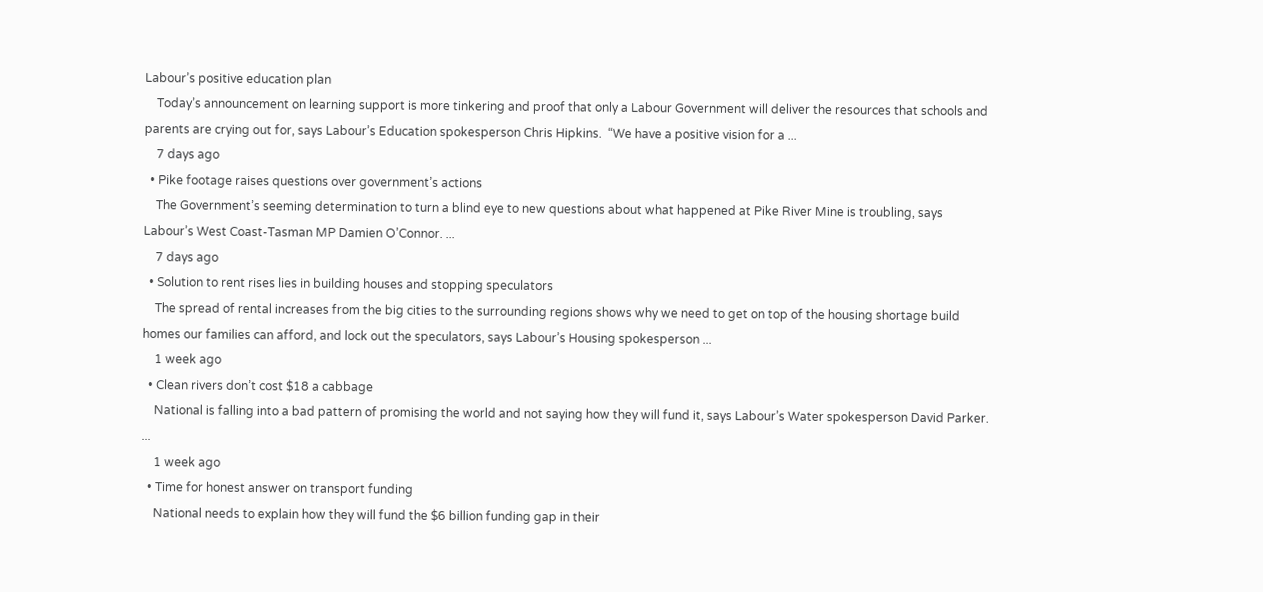Labour’s positive education plan
    Today’s announcement on learning support is more tinkering and proof that only a Labour Government will deliver the resources that schools and parents are crying out for, says Labour’s Education spokesperson Chris Hipkins.  “We have a positive vision for a ...
    7 days ago
  • Pike footage raises questions over government’s actions
    The Government’s seeming determination to turn a blind eye to new questions about what happened at Pike River Mine is troubling, says Labour’s West Coast-Tasman MP Damien O’Connor. ...
    7 days ago
  • Solution to rent rises lies in building houses and stopping speculators
    The spread of rental increases from the big cities to the surrounding regions shows why we need to get on top of the housing shortage build homes our families can afford, and lock out the speculators, says Labour’s Housing spokesperson ...
    1 week ago
  • Clean rivers don’t cost $18 a cabbage
    National is falling into a bad pattern of promising the world and not saying how they will fund it, says Labour’s Water spokesperson David Parker. ...
    1 week ago
  • Time for honest answer on transport funding
    National needs to explain how they will fund the $6 billion funding gap in their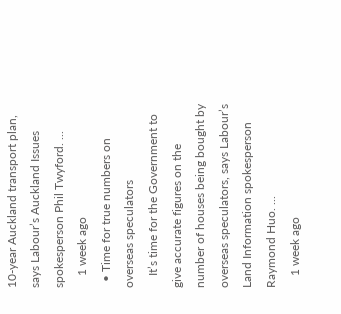10-year Auckland transport plan, says Labour’s Auckland Issues spokesperson Phil Twyford. ...
    1 week ago
  • Time for true numbers on overseas speculators
    It’s time for the Government to give accurate figures on the number of houses being bought by overseas speculators, says Labour’s Land Information spokesperson Raymond Huo. ...
    1 week ago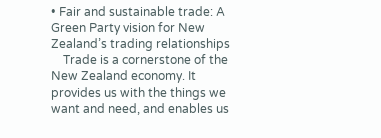• Fair and sustainable trade: A Green Party vision for New Zealand’s trading relationships
    Trade is a cornerstone of the New Zealand economy. It provides us with the things we want and need, and enables us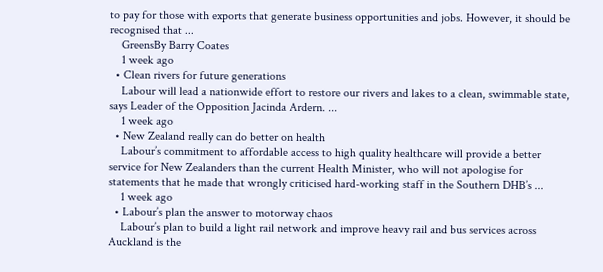to pay for those with exports that generate business opportunities and jobs. However, it should be recognised that ...
    GreensBy Barry Coates
    1 week ago
  • Clean rivers for future generations
    Labour will lead a nationwide effort to restore our rivers and lakes to a clean, swimmable state, says Leader of the Opposition Jacinda Ardern. ...
    1 week ago
  • New Zealand really can do better on health
    Labour’s commitment to affordable access to high quality healthcare will provide a better service for New Zealanders than the current Health Minister, who will not apologise for statements that he made that wrongly criticised hard-working staff in the Southern DHB’s ...
    1 week ago
  • Labour’s plan the answer to motorway chaos
    Labour’s plan to build a light rail network and improve heavy rail and bus services across Auckland is the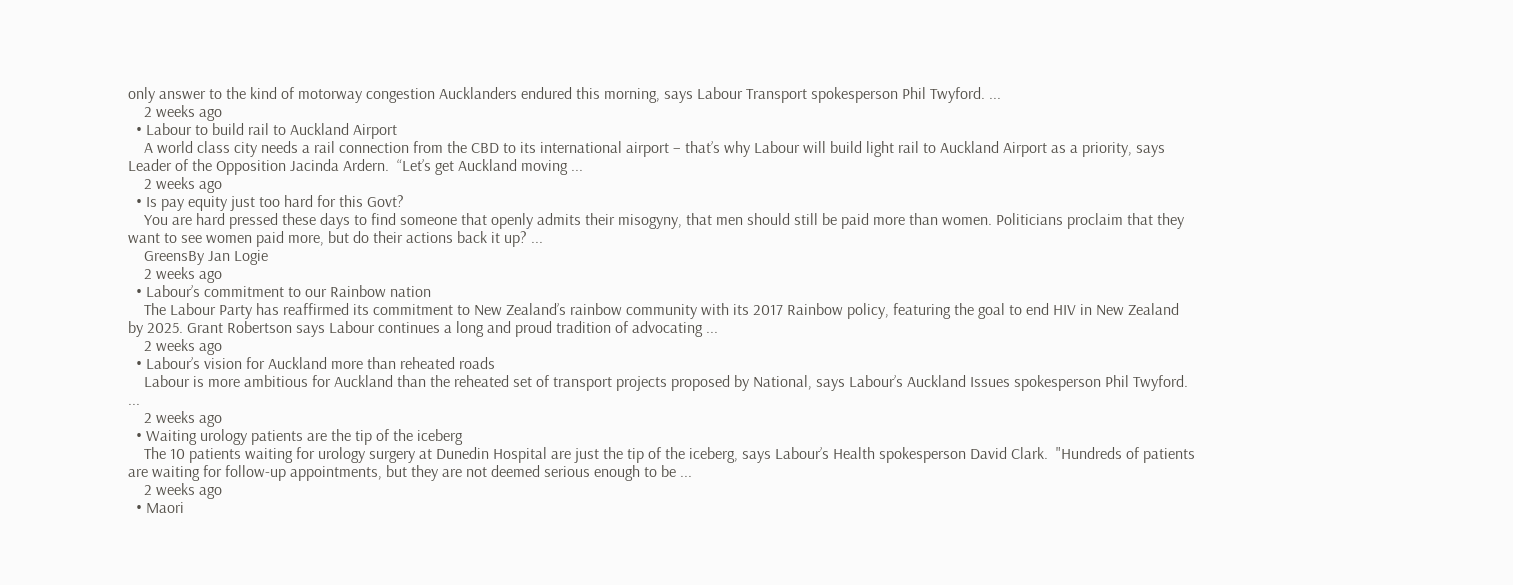only answer to the kind of motorway congestion Aucklanders endured this morning, says Labour Transport spokesperson Phil Twyford. ...
    2 weeks ago
  • Labour to build rail to Auckland Airport
    A world class city needs a rail connection from the CBD to its international airport – that’s why Labour will build light rail to Auckland Airport as a priority, says Leader of the Opposition Jacinda Ardern.  “Let’s get Auckland moving ...
    2 weeks ago
  • Is pay equity just too hard for this Govt?
    You are hard pressed these days to find someone that openly admits their misogyny, that men should still be paid more than women. Politicians proclaim that they want to see women paid more, but do their actions back it up? ...
    GreensBy Jan Logie
    2 weeks ago
  • Labour’s commitment to our Rainbow nation
    The Labour Party has reaffirmed its commitment to New Zealand’s rainbow community with its 2017 Rainbow policy, featuring the goal to end HIV in New Zealand by 2025. Grant Robertson says Labour continues a long and proud tradition of advocating ...
    2 weeks ago
  • Labour’s vision for Auckland more than reheated roads
    Labour is more ambitious for Auckland than the reheated set of transport projects proposed by National, says Labour’s Auckland Issues spokesperson Phil Twyford. ...
    2 weeks ago
  • Waiting urology patients are the tip of the iceberg
    The 10 patients waiting for urology surgery at Dunedin Hospital are just the tip of the iceberg, says Labour’s Health spokesperson David Clark.  "Hundreds of patients are waiting for follow-up appointments, but they are not deemed serious enough to be ...
    2 weeks ago
  • Maori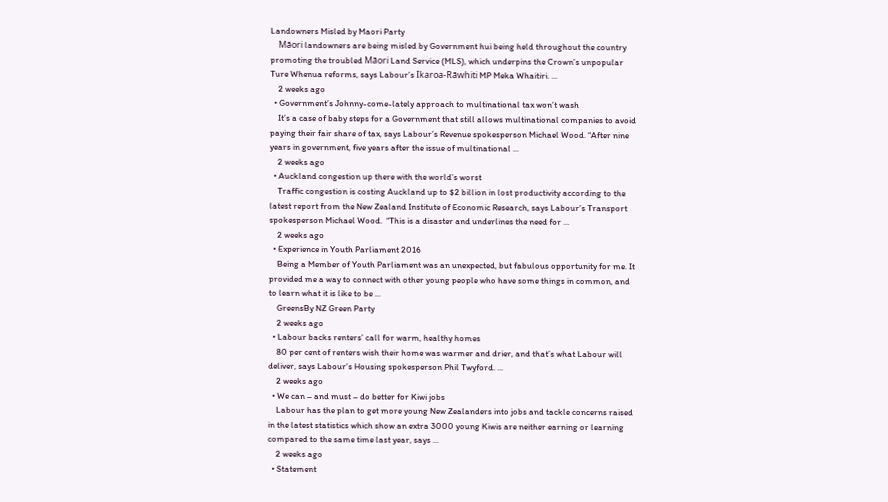Landowners Misled by Maori Party
    Māori landowners are being misled by Government hui being held throughout the country promoting the troubled Māori Land Service (MLS), which underpins the Crown’s unpopular Ture Whenua reforms, says Labour’s Ikaroa-Rāwhiti MP Meka Whaitiri. ...
    2 weeks ago
  • Government’s Johnny-come-lately approach to multinational tax won’t wash
    It’s a case of baby steps for a Government that still allows multinational companies to avoid paying their fair share of tax, says Labour’s Revenue spokesperson Michael Wood. “After nine years in government, five years after the issue of multinational ...
    2 weeks ago
  • Auckland congestion up there with the world’s worst
    Traffic congestion is costing Auckland up to $2 billion in lost productivity according to the latest report from the New Zealand Institute of Economic Research, says Labour’s Transport spokesperson Michael Wood.  “This is a disaster and underlines the need for ...
    2 weeks ago
  • Experience in Youth Parliament 2016
    Being a Member of Youth Parliament was an unexpected, but fabulous opportunity for me. It provided me a way to connect with other young people who have some things in common, and to learn what it is like to be ...
    GreensBy NZ Green Party
    2 weeks ago
  • Labour backs renters’ call for warm, healthy homes
    80 per cent of renters wish their home was warmer and drier, and that’s what Labour will deliver, says Labour’s Housing spokesperson Phil Twyford. ...
    2 weeks ago
  • We can – and must – do better for Kiwi jobs
    Labour has the plan to get more young New Zealanders into jobs and tackle concerns raised in the latest statistics which show an extra 3000 young Kiwis are neither earning or learning compared to the same time last year, says ...
    2 weeks ago
  • Statement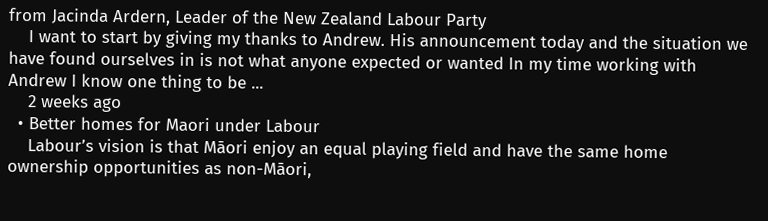from Jacinda Ardern, Leader of the New Zealand Labour Party
    I want to start by giving my thanks to Andrew. His announcement today and the situation we have found ourselves in is not what anyone expected or wanted In my time working with Andrew I know one thing to be ...
    2 weeks ago
  • Better homes for Maori under Labour
    Labour’s vision is that Māori enjoy an equal playing field and have the same home ownership opportunities as non-Māori,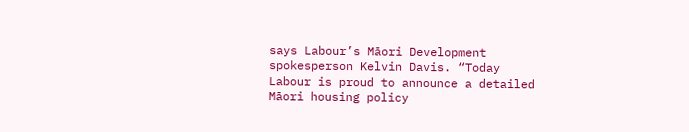says Labour’s Māori Development spokesperson Kelvin Davis. “Today Labour is proud to announce a detailed Māori housing policy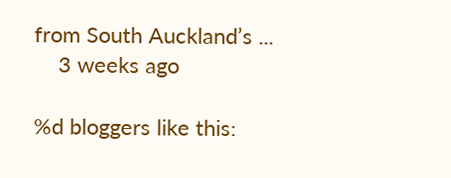from South Auckland’s ...
    3 weeks ago

%d bloggers like this: